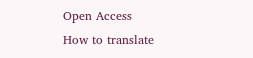Open Access
How to translate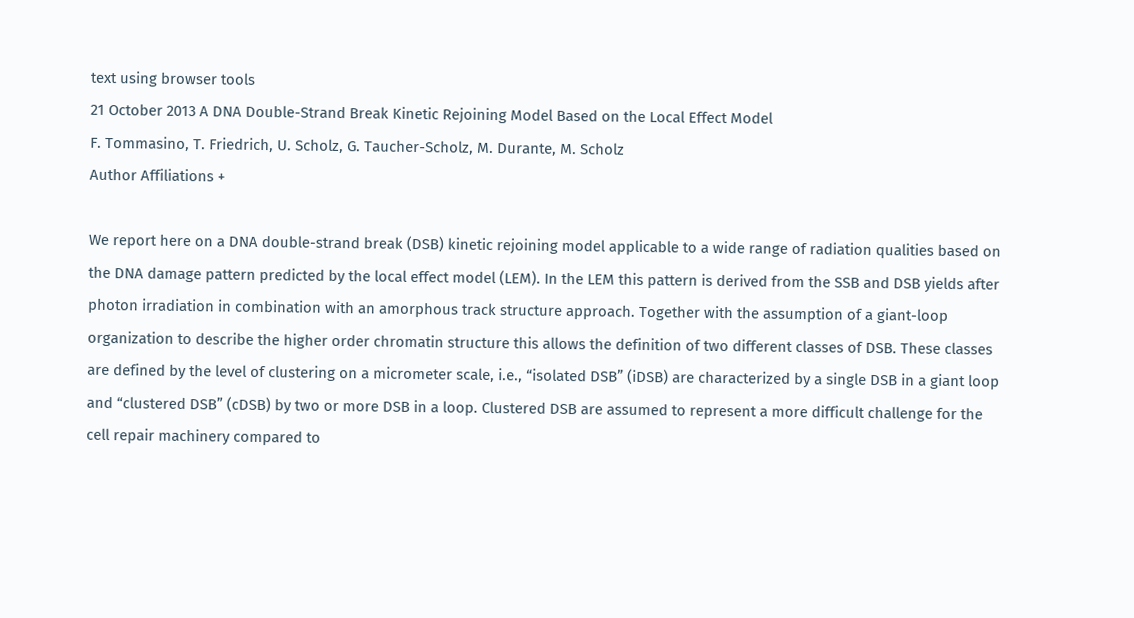text using browser tools
21 October 2013 A DNA Double-Strand Break Kinetic Rejoining Model Based on the Local Effect Model
F. Tommasino, T. Friedrich, U. Scholz, G. Taucher-Scholz, M. Durante, M. Scholz
Author Affiliations +

We report here on a DNA double-strand break (DSB) kinetic rejoining model applicable to a wide range of radiation qualities based on the DNA damage pattern predicted by the local effect model (LEM). In the LEM this pattern is derived from the SSB and DSB yields after photon irradiation in combination with an amorphous track structure approach. Together with the assumption of a giant-loop organization to describe the higher order chromatin structure this allows the definition of two different classes of DSB. These classes are defined by the level of clustering on a micrometer scale, i.e., “isolated DSB” (iDSB) are characterized by a single DSB in a giant loop and “clustered DSB” (cDSB) by two or more DSB in a loop. Clustered DSB are assumed to represent a more difficult challenge for the cell repair machinery compared to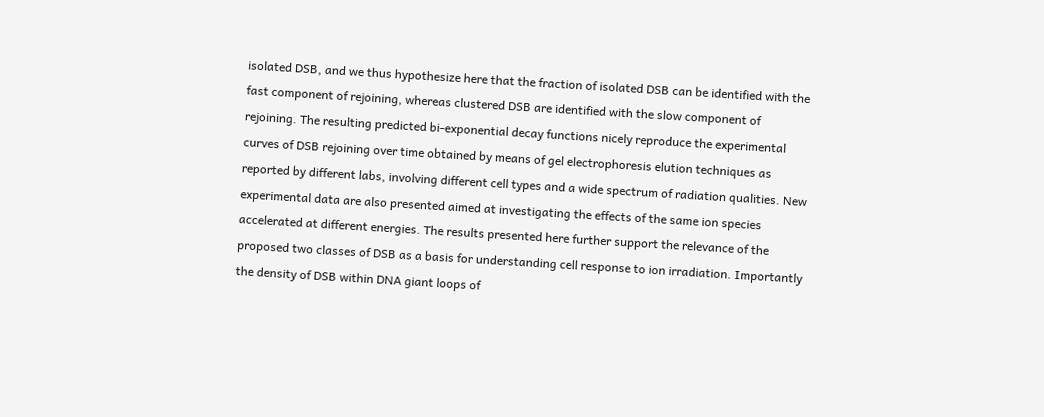isolated DSB, and we thus hypothesize here that the fraction of isolated DSB can be identified with the fast component of rejoining, whereas clustered DSB are identified with the slow component of rejoining. The resulting predicted bi-exponential decay functions nicely reproduce the experimental curves of DSB rejoining over time obtained by means of gel electrophoresis elution techniques as reported by different labs, involving different cell types and a wide spectrum of radiation qualities. New experimental data are also presented aimed at investigating the effects of the same ion species accelerated at different energies. The results presented here further support the relevance of the proposed two classes of DSB as a basis for understanding cell response to ion irradiation. Importantly the density of DSB within DNA giant loops of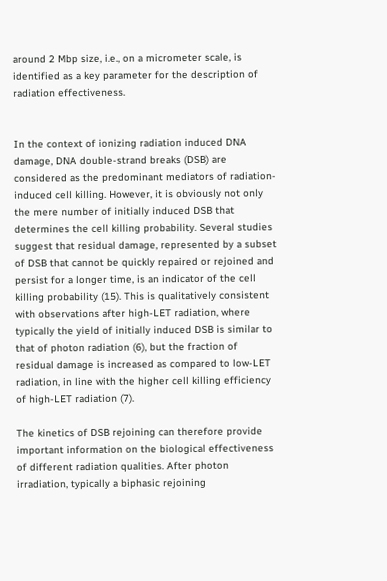around 2 Mbp size, i.e., on a micrometer scale, is identified as a key parameter for the description of radiation effectiveness.


In the context of ionizing radiation induced DNA damage, DNA double-strand breaks (DSB) are considered as the predominant mediators of radiation-induced cell killing. However, it is obviously not only the mere number of initially induced DSB that determines the cell killing probability. Several studies suggest that residual damage, represented by a subset of DSB that cannot be quickly repaired or rejoined and persist for a longer time, is an indicator of the cell killing probability (15). This is qualitatively consistent with observations after high-LET radiation, where typically the yield of initially induced DSB is similar to that of photon radiation (6), but the fraction of residual damage is increased as compared to low-LET radiation, in line with the higher cell killing efficiency of high-LET radiation (7).

The kinetics of DSB rejoining can therefore provide important information on the biological effectiveness of different radiation qualities. After photon irradiation, typically a biphasic rejoining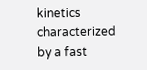kinetics characterized by a fast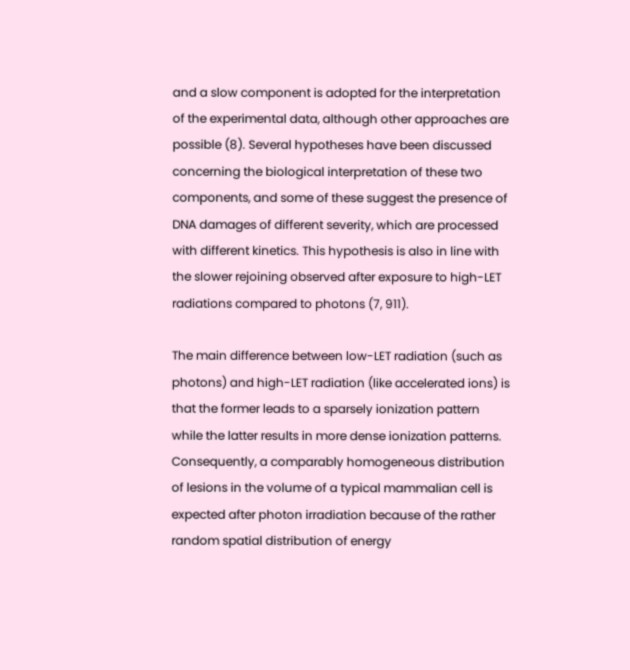and a slow component is adopted for the interpretation of the experimental data, although other approaches are possible (8). Several hypotheses have been discussed concerning the biological interpretation of these two components, and some of these suggest the presence of DNA damages of different severity, which are processed with different kinetics. This hypothesis is also in line with the slower rejoining observed after exposure to high-LET radiations compared to photons (7, 911).

The main difference between low-LET radiation (such as photons) and high-LET radiation (like accelerated ions) is that the former leads to a sparsely ionization pattern while the latter results in more dense ionization patterns. Consequently, a comparably homogeneous distribution of lesions in the volume of a typical mammalian cell is expected after photon irradiation because of the rather random spatial distribution of energy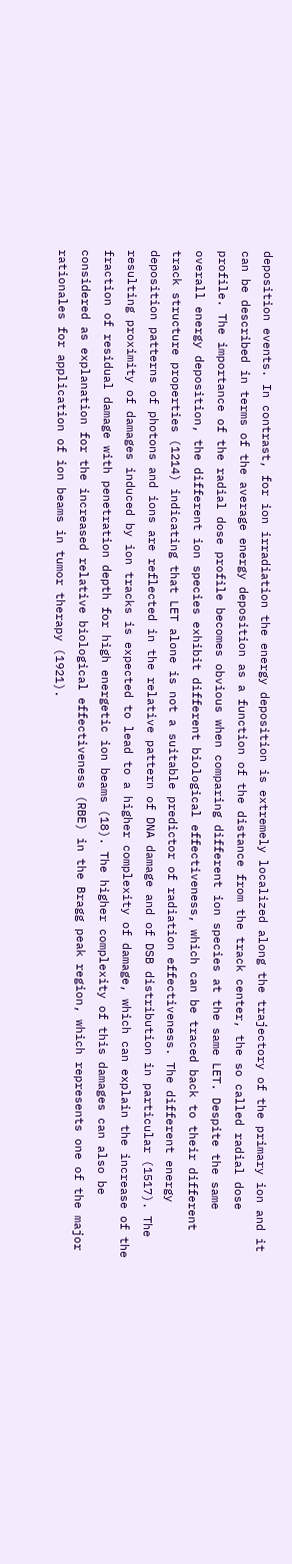deposition events. In contrast, for ion irradiation the energy deposition is extremely localized along the trajectory of the primary ion and it can be described in terms of the average energy deposition as a function of the distance from the track center, the so called radial dose profile. The importance of the radial dose profile becomes obvious when comparing different ion species at the same LET. Despite the same overall energy deposition, the different ion species exhibit different biological effectiveness, which can be traced back to their different track structure properties (1214) indicating that LET alone is not a suitable predictor of radiation effectiveness. The different energy deposition patterns of photons and ions are reflected in the relative pattern of DNA damage and of DSB distribution in particular (1517). The resulting proximity of damages induced by ion tracks is expected to lead to a higher complexity of damage, which can explain the increase of the fraction of residual damage with penetration depth for high energetic ion beams (18). The higher complexity of this damages can also be considered as explanation for the increased relative biological effectiveness (RBE) in the Bragg peak region, which represents one of the major rationales for application of ion beams in tumor therapy (1921).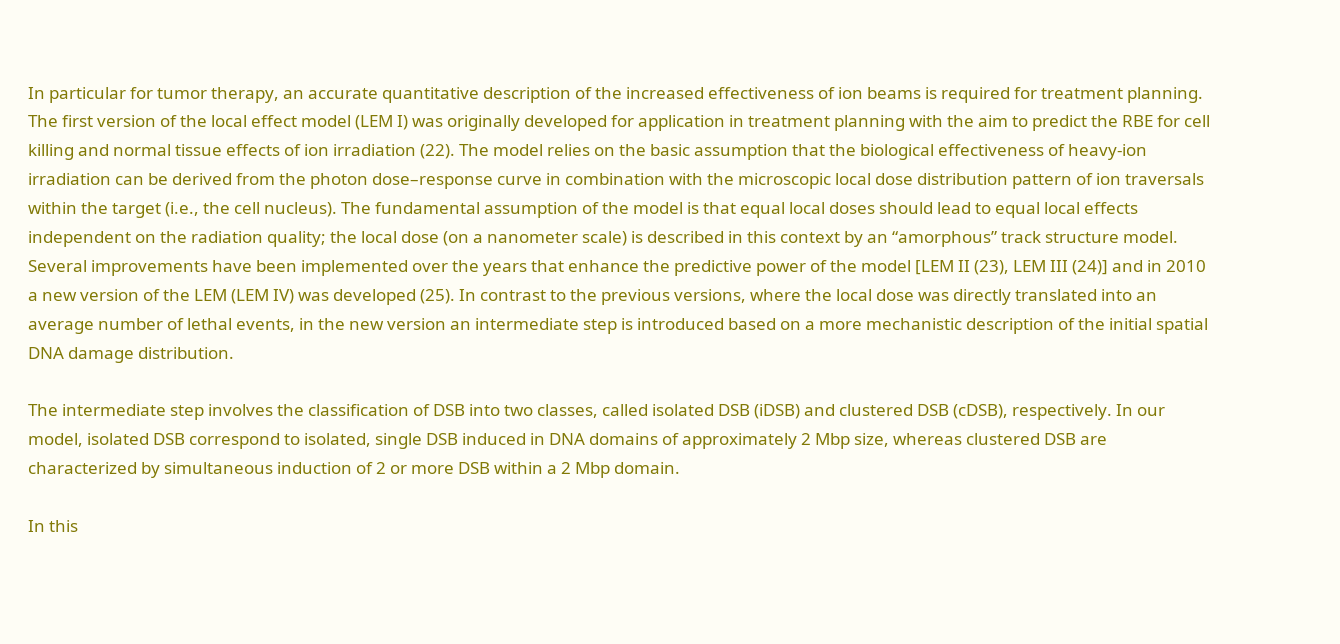In particular for tumor therapy, an accurate quantitative description of the increased effectiveness of ion beams is required for treatment planning. The first version of the local effect model (LEM I) was originally developed for application in treatment planning with the aim to predict the RBE for cell killing and normal tissue effects of ion irradiation (22). The model relies on the basic assumption that the biological effectiveness of heavy-ion irradiation can be derived from the photon dose–response curve in combination with the microscopic local dose distribution pattern of ion traversals within the target (i.e., the cell nucleus). The fundamental assumption of the model is that equal local doses should lead to equal local effects independent on the radiation quality; the local dose (on a nanometer scale) is described in this context by an “amorphous” track structure model. Several improvements have been implemented over the years that enhance the predictive power of the model [LEM II (23), LEM III (24)] and in 2010 a new version of the LEM (LEM IV) was developed (25). In contrast to the previous versions, where the local dose was directly translated into an average number of lethal events, in the new version an intermediate step is introduced based on a more mechanistic description of the initial spatial DNA damage distribution.

The intermediate step involves the classification of DSB into two classes, called isolated DSB (iDSB) and clustered DSB (cDSB), respectively. In our model, isolated DSB correspond to isolated, single DSB induced in DNA domains of approximately 2 Mbp size, whereas clustered DSB are characterized by simultaneous induction of 2 or more DSB within a 2 Mbp domain.

In this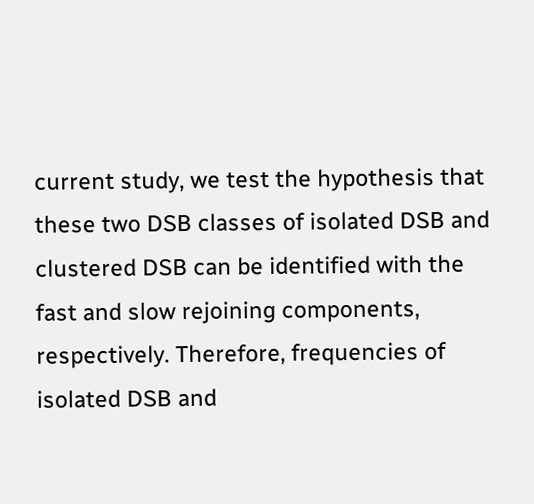current study, we test the hypothesis that these two DSB classes of isolated DSB and clustered DSB can be identified with the fast and slow rejoining components, respectively. Therefore, frequencies of isolated DSB and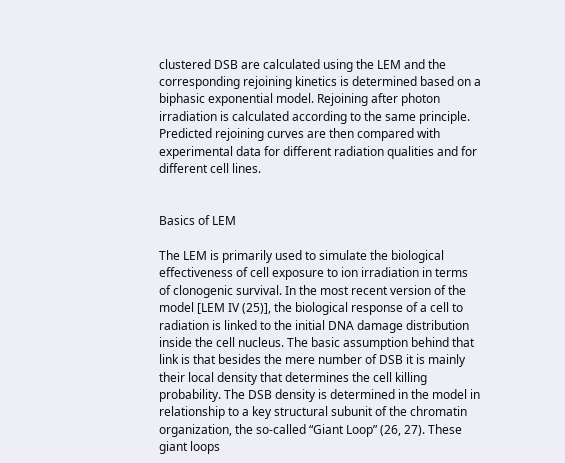clustered DSB are calculated using the LEM and the corresponding rejoining kinetics is determined based on a biphasic exponential model. Rejoining after photon irradiation is calculated according to the same principle. Predicted rejoining curves are then compared with experimental data for different radiation qualities and for different cell lines.


Basics of LEM

The LEM is primarily used to simulate the biological effectiveness of cell exposure to ion irradiation in terms of clonogenic survival. In the most recent version of the model [LEM IV (25)], the biological response of a cell to radiation is linked to the initial DNA damage distribution inside the cell nucleus. The basic assumption behind that link is that besides the mere number of DSB it is mainly their local density that determines the cell killing probability. The DSB density is determined in the model in relationship to a key structural subunit of the chromatin organization, the so-called “Giant Loop” (26, 27). These giant loops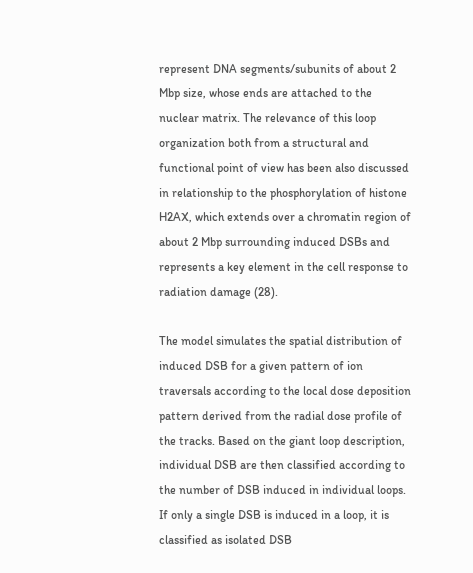represent DNA segments/subunits of about 2 Mbp size, whose ends are attached to the nuclear matrix. The relevance of this loop organization both from a structural and functional point of view has been also discussed in relationship to the phosphorylation of histone H2AX, which extends over a chromatin region of about 2 Mbp surrounding induced DSBs and represents a key element in the cell response to radiation damage (28).

The model simulates the spatial distribution of induced DSB for a given pattern of ion traversals according to the local dose deposition pattern derived from the radial dose profile of the tracks. Based on the giant loop description, individual DSB are then classified according to the number of DSB induced in individual loops. If only a single DSB is induced in a loop, it is classified as isolated DSB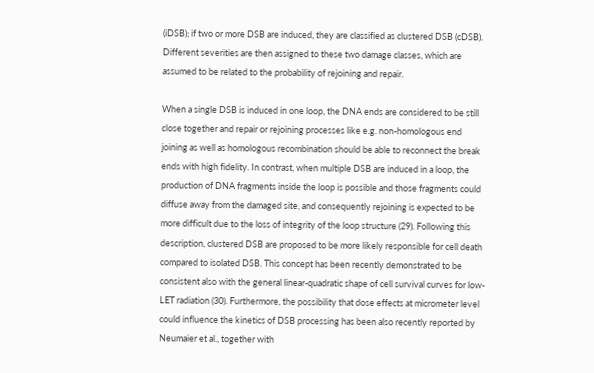(iDSB); if two or more DSB are induced, they are classified as clustered DSB (cDSB). Different severities are then assigned to these two damage classes, which are assumed to be related to the probability of rejoining and repair.

When a single DSB is induced in one loop, the DNA ends are considered to be still close together and repair or rejoining processes like e.g. non-homologous end joining as well as homologous recombination should be able to reconnect the break ends with high fidelity. In contrast, when multiple DSB are induced in a loop, the production of DNA fragments inside the loop is possible and those fragments could diffuse away from the damaged site, and consequently rejoining is expected to be more difficult due to the loss of integrity of the loop structure (29). Following this description, clustered DSB are proposed to be more likely responsible for cell death compared to isolated DSB. This concept has been recently demonstrated to be consistent also with the general linear-quadratic shape of cell survival curves for low-LET radiation (30). Furthermore, the possibility that dose effects at micrometer level could influence the kinetics of DSB processing has been also recently reported by Neumaier et al., together with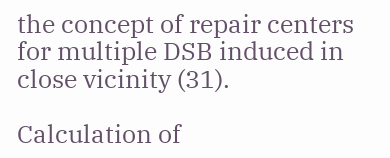the concept of repair centers for multiple DSB induced in close vicinity (31).

Calculation of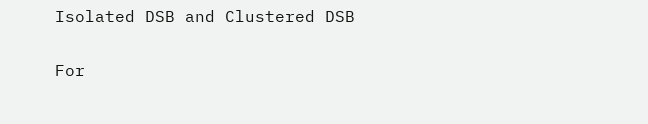Isolated DSB and Clustered DSB

For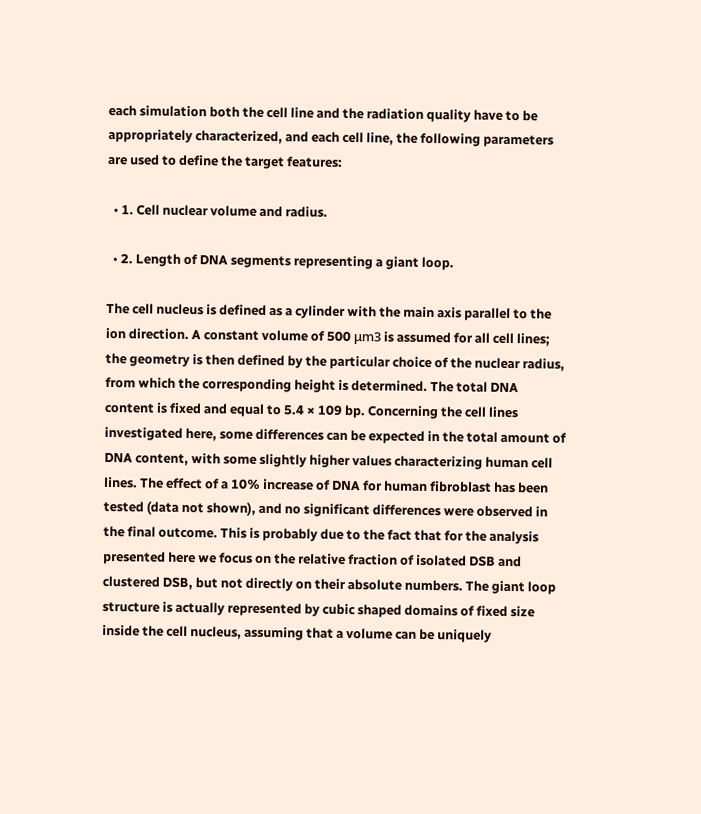each simulation both the cell line and the radiation quality have to be appropriately characterized, and each cell line, the following parameters are used to define the target features:

  • 1. Cell nuclear volume and radius.

  • 2. Length of DNA segments representing a giant loop.

The cell nucleus is defined as a cylinder with the main axis parallel to the ion direction. A constant volume of 500 μm3 is assumed for all cell lines; the geometry is then defined by the particular choice of the nuclear radius, from which the corresponding height is determined. The total DNA content is fixed and equal to 5.4 × 109 bp. Concerning the cell lines investigated here, some differences can be expected in the total amount of DNA content, with some slightly higher values characterizing human cell lines. The effect of a 10% increase of DNA for human fibroblast has been tested (data not shown), and no significant differences were observed in the final outcome. This is probably due to the fact that for the analysis presented here we focus on the relative fraction of isolated DSB and clustered DSB, but not directly on their absolute numbers. The giant loop structure is actually represented by cubic shaped domains of fixed size inside the cell nucleus, assuming that a volume can be uniquely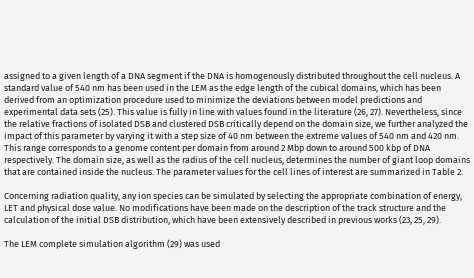assigned to a given length of a DNA segment if the DNA is homogenously distributed throughout the cell nucleus. A standard value of 540 nm has been used in the LEM as the edge length of the cubical domains, which has been derived from an optimization procedure used to minimize the deviations between model predictions and experimental data sets (25). This value is fully in line with values found in the literature (26, 27). Nevertheless, since the relative fractions of isolated DSB and clustered DSB critically depend on the domain size, we further analyzed the impact of this parameter by varying it with a step size of 40 nm between the extreme values of 540 nm and 420 nm. This range corresponds to a genome content per domain from around 2 Mbp down to around 500 kbp of DNA respectively. The domain size, as well as the radius of the cell nucleus, determines the number of giant loop domains that are contained inside the nucleus. The parameter values for the cell lines of interest are summarized in Table 2.

Concerning radiation quality, any ion species can be simulated by selecting the appropriate combination of energy, LET and physical dose value. No modifications have been made on the description of the track structure and the calculation of the initial DSB distribution, which have been extensively described in previous works (23, 25, 29).

The LEM complete simulation algorithm (29) was used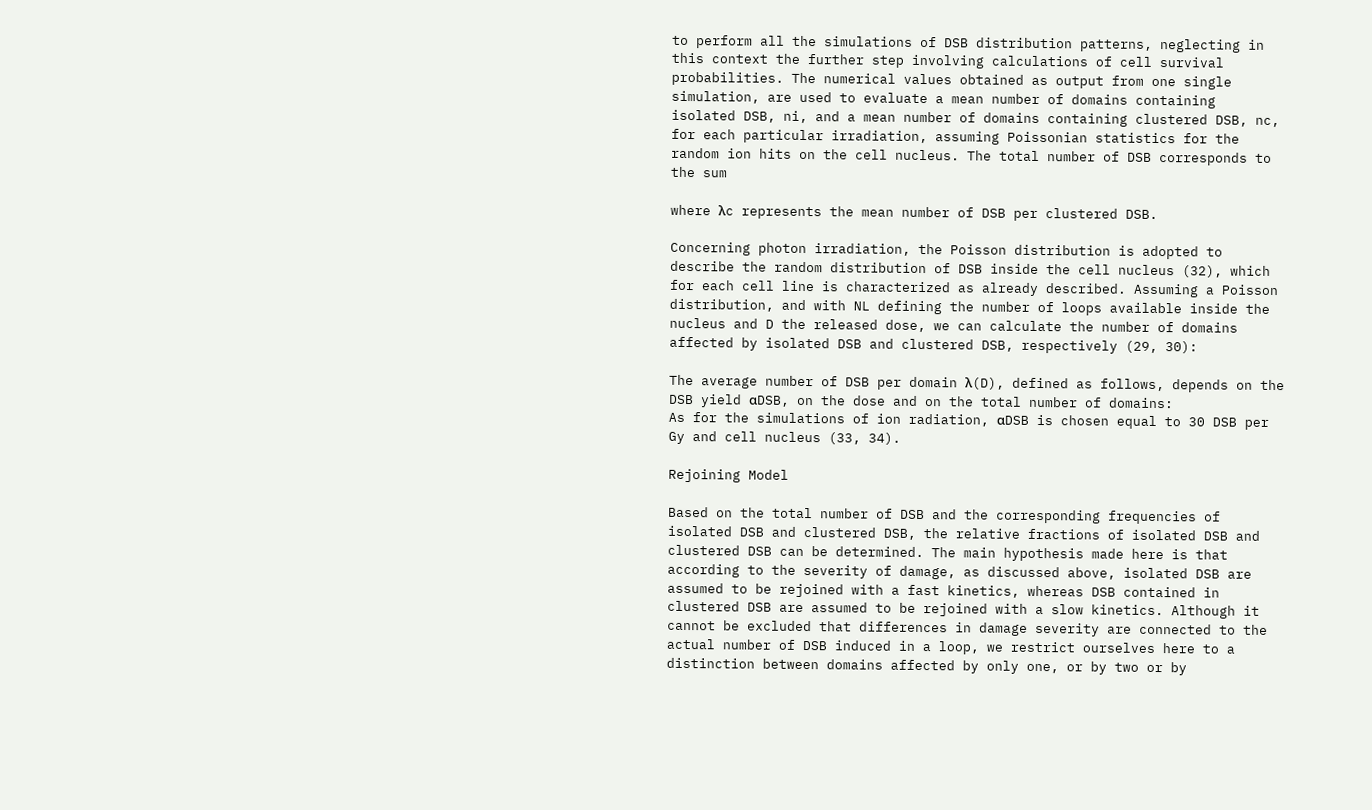to perform all the simulations of DSB distribution patterns, neglecting in this context the further step involving calculations of cell survival probabilities. The numerical values obtained as output from one single simulation, are used to evaluate a mean number of domains containing isolated DSB, ni, and a mean number of domains containing clustered DSB, nc, for each particular irradiation, assuming Poissonian statistics for the random ion hits on the cell nucleus. The total number of DSB corresponds to the sum

where λc represents the mean number of DSB per clustered DSB.

Concerning photon irradiation, the Poisson distribution is adopted to describe the random distribution of DSB inside the cell nucleus (32), which for each cell line is characterized as already described. Assuming a Poisson distribution, and with NL defining the number of loops available inside the nucleus and D the released dose, we can calculate the number of domains affected by isolated DSB and clustered DSB, respectively (29, 30):

The average number of DSB per domain λ(D), defined as follows, depends on the DSB yield αDSB, on the dose and on the total number of domains:
As for the simulations of ion radiation, αDSB is chosen equal to 30 DSB per Gy and cell nucleus (33, 34).

Rejoining Model

Based on the total number of DSB and the corresponding frequencies of isolated DSB and clustered DSB, the relative fractions of isolated DSB and clustered DSB can be determined. The main hypothesis made here is that according to the severity of damage, as discussed above, isolated DSB are assumed to be rejoined with a fast kinetics, whereas DSB contained in clustered DSB are assumed to be rejoined with a slow kinetics. Although it cannot be excluded that differences in damage severity are connected to the actual number of DSB induced in a loop, we restrict ourselves here to a distinction between domains affected by only one, or by two or by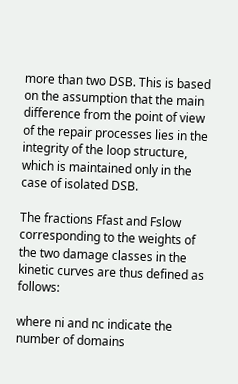more than two DSB. This is based on the assumption that the main difference from the point of view of the repair processes lies in the integrity of the loop structure, which is maintained only in the case of isolated DSB.

The fractions Ffast and Fslow corresponding to the weights of the two damage classes in the kinetic curves are thus defined as follows:

where ni and nc indicate the number of domains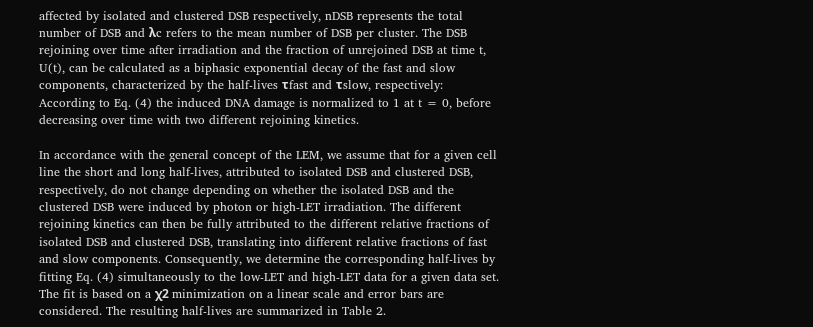affected by isolated and clustered DSB respectively, nDSB represents the total number of DSB and λc refers to the mean number of DSB per cluster. The DSB rejoining over time after irradiation and the fraction of unrejoined DSB at time t, U(t), can be calculated as a biphasic exponential decay of the fast and slow components, characterized by the half-lives τfast and τslow, respectively:
According to Eq. (4) the induced DNA damage is normalized to 1 at t = 0, before decreasing over time with two different rejoining kinetics.

In accordance with the general concept of the LEM, we assume that for a given cell line the short and long half-lives, attributed to isolated DSB and clustered DSB, respectively, do not change depending on whether the isolated DSB and the clustered DSB were induced by photon or high-LET irradiation. The different rejoining kinetics can then be fully attributed to the different relative fractions of isolated DSB and clustered DSB, translating into different relative fractions of fast and slow components. Consequently, we determine the corresponding half-lives by fitting Eq. (4) simultaneously to the low-LET and high-LET data for a given data set. The fit is based on a χ2 minimization on a linear scale and error bars are considered. The resulting half-lives are summarized in Table 2.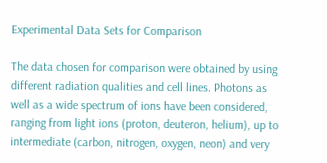Experimental Data Sets for Comparison

The data chosen for comparison were obtained by using different radiation qualities and cell lines. Photons as well as a wide spectrum of ions have been considered, ranging from light ions (proton, deuteron, helium), up to intermediate (carbon, nitrogen, oxygen, neon) and very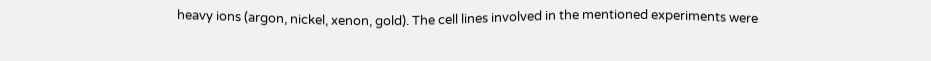heavy ions (argon, nickel, xenon, gold). The cell lines involved in the mentioned experiments were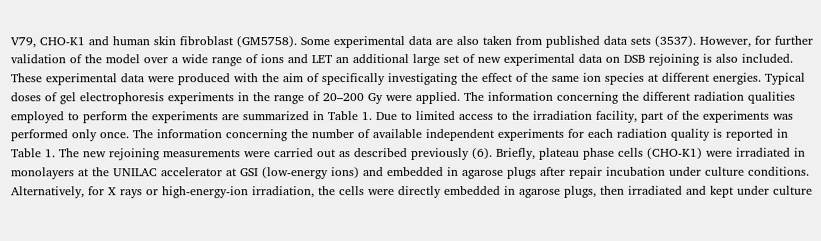V79, CHO-K1 and human skin fibroblast (GM5758). Some experimental data are also taken from published data sets (3537). However, for further validation of the model over a wide range of ions and LET an additional large set of new experimental data on DSB rejoining is also included. These experimental data were produced with the aim of specifically investigating the effect of the same ion species at different energies. Typical doses of gel electrophoresis experiments in the range of 20–200 Gy were applied. The information concerning the different radiation qualities employed to perform the experiments are summarized in Table 1. Due to limited access to the irradiation facility, part of the experiments was performed only once. The information concerning the number of available independent experiments for each radiation quality is reported in Table 1. The new rejoining measurements were carried out as described previously (6). Briefly, plateau phase cells (CHO-K1) were irradiated in monolayers at the UNILAC accelerator at GSI (low-energy ions) and embedded in agarose plugs after repair incubation under culture conditions. Alternatively, for X rays or high-energy-ion irradiation, the cells were directly embedded in agarose plugs, then irradiated and kept under culture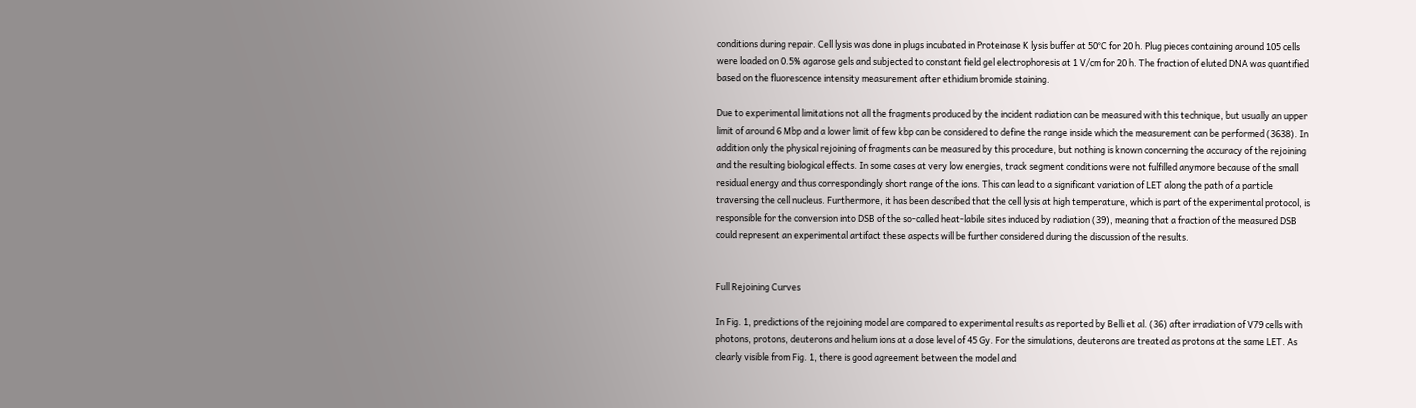conditions during repair. Cell lysis was done in plugs incubated in Proteinase K lysis buffer at 50°C for 20 h. Plug pieces containing around 105 cells were loaded on 0.5% agarose gels and subjected to constant field gel electrophoresis at 1 V/cm for 20 h. The fraction of eluted DNA was quantified based on the fluorescence intensity measurement after ethidium bromide staining.

Due to experimental limitations not all the fragments produced by the incident radiation can be measured with this technique, but usually an upper limit of around 6 Mbp and a lower limit of few kbp can be considered to define the range inside which the measurement can be performed (3638). In addition only the physical rejoining of fragments can be measured by this procedure, but nothing is known concerning the accuracy of the rejoining and the resulting biological effects. In some cases at very low energies, track segment conditions were not fulfilled anymore because of the small residual energy and thus correspondingly short range of the ions. This can lead to a significant variation of LET along the path of a particle traversing the cell nucleus. Furthermore, it has been described that the cell lysis at high temperature, which is part of the experimental protocol, is responsible for the conversion into DSB of the so-called heat-labile sites induced by radiation (39), meaning that a fraction of the measured DSB could represent an experimental artifact these aspects will be further considered during the discussion of the results.


Full Rejoining Curves

In Fig. 1, predictions of the rejoining model are compared to experimental results as reported by Belli et al. (36) after irradiation of V79 cells with photons, protons, deuterons and helium ions at a dose level of 45 Gy. For the simulations, deuterons are treated as protons at the same LET. As clearly visible from Fig. 1, there is good agreement between the model and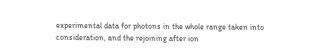experimental data for photons in the whole range taken into consideration, and the rejoining after ion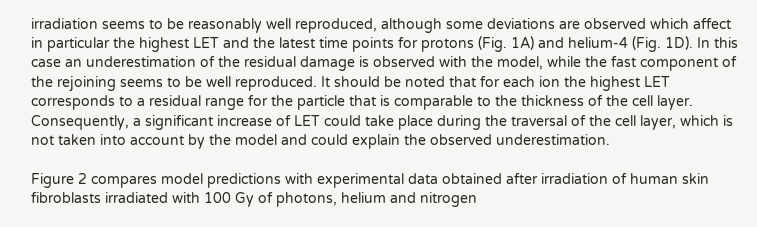irradiation seems to be reasonably well reproduced, although some deviations are observed which affect in particular the highest LET and the latest time points for protons (Fig. 1A) and helium-4 (Fig. 1D). In this case an underestimation of the residual damage is observed with the model, while the fast component of the rejoining seems to be well reproduced. It should be noted that for each ion the highest LET corresponds to a residual range for the particle that is comparable to the thickness of the cell layer. Consequently, a significant increase of LET could take place during the traversal of the cell layer, which is not taken into account by the model and could explain the observed underestimation.

Figure 2 compares model predictions with experimental data obtained after irradiation of human skin fibroblasts irradiated with 100 Gy of photons, helium and nitrogen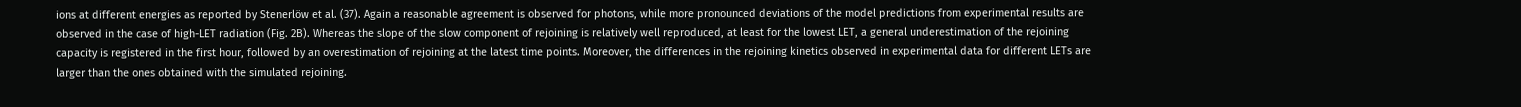ions at different energies as reported by Stenerlöw et al. (37). Again a reasonable agreement is observed for photons, while more pronounced deviations of the model predictions from experimental results are observed in the case of high-LET radiation (Fig. 2B). Whereas the slope of the slow component of rejoining is relatively well reproduced, at least for the lowest LET, a general underestimation of the rejoining capacity is registered in the first hour, followed by an overestimation of rejoining at the latest time points. Moreover, the differences in the rejoining kinetics observed in experimental data for different LETs are larger than the ones obtained with the simulated rejoining.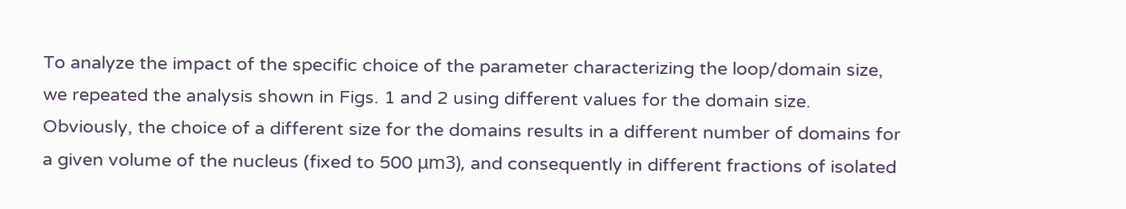To analyze the impact of the specific choice of the parameter characterizing the loop/domain size, we repeated the analysis shown in Figs. 1 and 2 using different values for the domain size. Obviously, the choice of a different size for the domains results in a different number of domains for a given volume of the nucleus (fixed to 500 μm3), and consequently in different fractions of isolated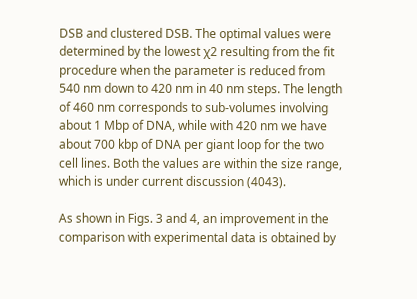DSB and clustered DSB. The optimal values were determined by the lowest χ2 resulting from the fit procedure when the parameter is reduced from 540 nm down to 420 nm in 40 nm steps. The length of 460 nm corresponds to sub-volumes involving about 1 Mbp of DNA, while with 420 nm we have about 700 kbp of DNA per giant loop for the two cell lines. Both the values are within the size range, which is under current discussion (4043).

As shown in Figs. 3 and 4, an improvement in the comparison with experimental data is obtained by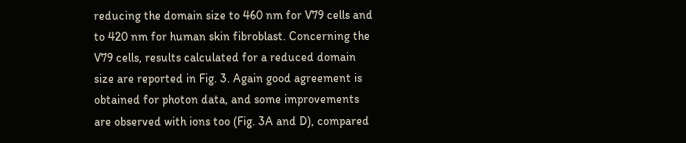reducing the domain size to 460 nm for V79 cells and to 420 nm for human skin fibroblast. Concerning the V79 cells, results calculated for a reduced domain size are reported in Fig. 3. Again good agreement is obtained for photon data, and some improvements are observed with ions too (Fig. 3A and D), compared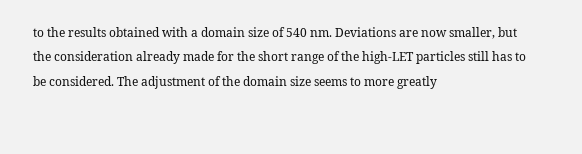to the results obtained with a domain size of 540 nm. Deviations are now smaller, but the consideration already made for the short range of the high-LET particles still has to be considered. The adjustment of the domain size seems to more greatly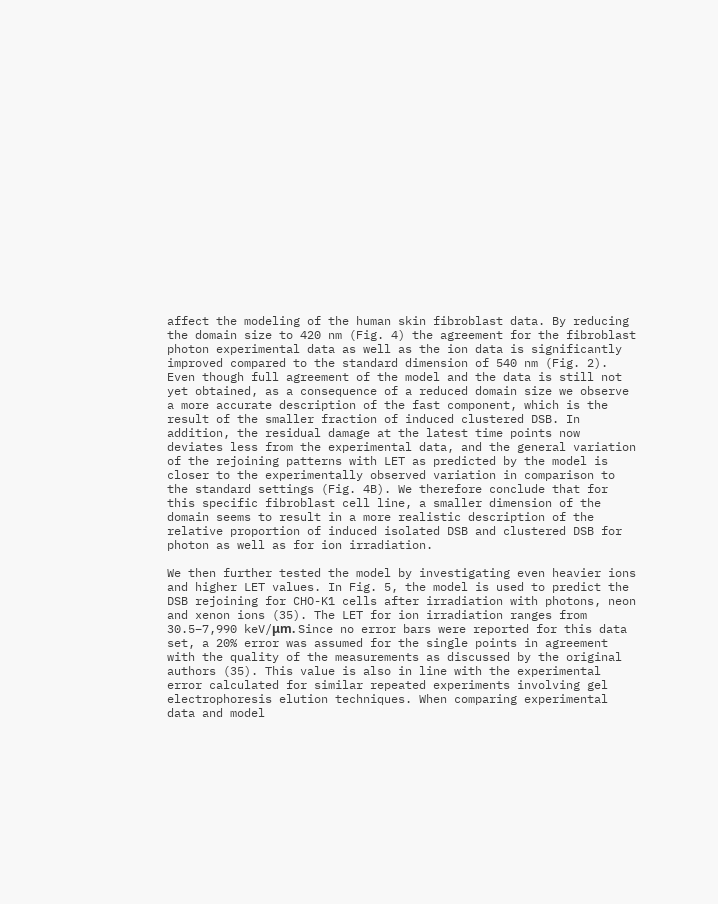affect the modeling of the human skin fibroblast data. By reducing the domain size to 420 nm (Fig. 4) the agreement for the fibroblast photon experimental data as well as the ion data is significantly improved compared to the standard dimension of 540 nm (Fig. 2). Even though full agreement of the model and the data is still not yet obtained, as a consequence of a reduced domain size we observe a more accurate description of the fast component, which is the result of the smaller fraction of induced clustered DSB. In addition, the residual damage at the latest time points now deviates less from the experimental data, and the general variation of the rejoining patterns with LET as predicted by the model is closer to the experimentally observed variation in comparison to the standard settings (Fig. 4B). We therefore conclude that for this specific fibroblast cell line, a smaller dimension of the domain seems to result in a more realistic description of the relative proportion of induced isolated DSB and clustered DSB for photon as well as for ion irradiation.

We then further tested the model by investigating even heavier ions and higher LET values. In Fig. 5, the model is used to predict the DSB rejoining for CHO-K1 cells after irradiation with photons, neon and xenon ions (35). The LET for ion irradiation ranges from 30.5–7,990 keV/μm. Since no error bars were reported for this data set, a 20% error was assumed for the single points in agreement with the quality of the measurements as discussed by the original authors (35). This value is also in line with the experimental error calculated for similar repeated experiments involving gel electrophoresis elution techniques. When comparing experimental data and model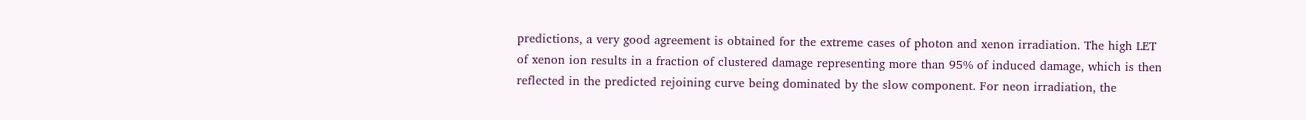predictions, a very good agreement is obtained for the extreme cases of photon and xenon irradiation. The high LET of xenon ion results in a fraction of clustered damage representing more than 95% of induced damage, which is then reflected in the predicted rejoining curve being dominated by the slow component. For neon irradiation, the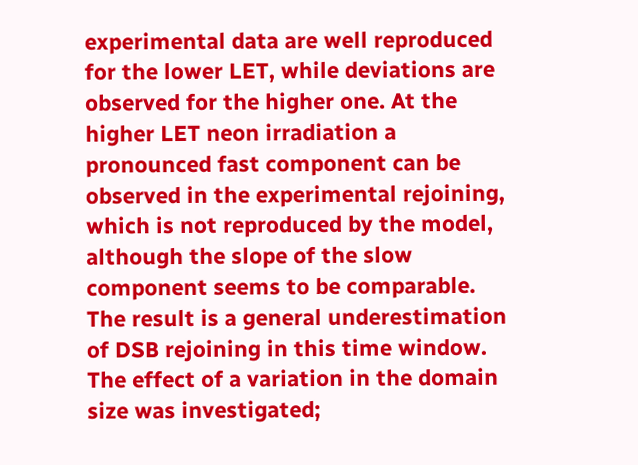experimental data are well reproduced for the lower LET, while deviations are observed for the higher one. At the higher LET neon irradiation a pronounced fast component can be observed in the experimental rejoining, which is not reproduced by the model, although the slope of the slow component seems to be comparable. The result is a general underestimation of DSB rejoining in this time window. The effect of a variation in the domain size was investigated;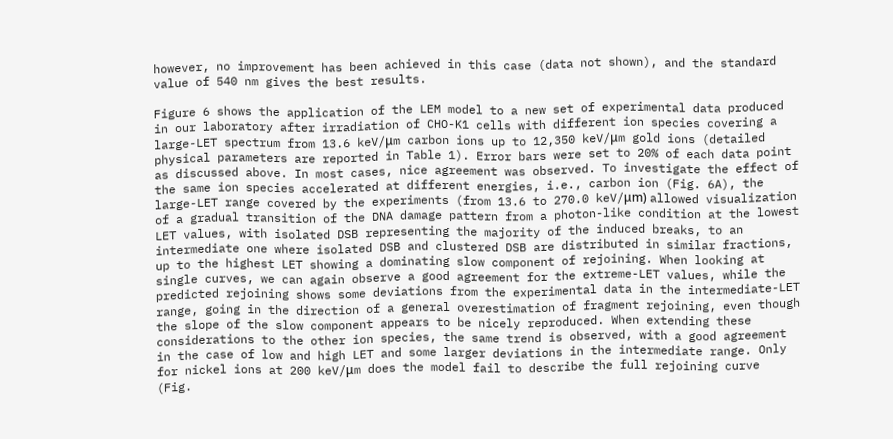however, no improvement has been achieved in this case (data not shown), and the standard value of 540 nm gives the best results.

Figure 6 shows the application of the LEM model to a new set of experimental data produced in our laboratory after irradiation of CHO-K1 cells with different ion species covering a large-LET spectrum from 13.6 keV/μm carbon ions up to 12,350 keV/μm gold ions (detailed physical parameters are reported in Table 1). Error bars were set to 20% of each data point as discussed above. In most cases, nice agreement was observed. To investigate the effect of the same ion species accelerated at different energies, i.e., carbon ion (Fig. 6A), the large-LET range covered by the experiments (from 13.6 to 270.0 keV/μm) allowed visualization of a gradual transition of the DNA damage pattern from a photon-like condition at the lowest LET values, with isolated DSB representing the majority of the induced breaks, to an intermediate one where isolated DSB and clustered DSB are distributed in similar fractions, up to the highest LET showing a dominating slow component of rejoining. When looking at single curves, we can again observe a good agreement for the extreme-LET values, while the predicted rejoining shows some deviations from the experimental data in the intermediate-LET range, going in the direction of a general overestimation of fragment rejoining, even though the slope of the slow component appears to be nicely reproduced. When extending these considerations to the other ion species, the same trend is observed, with a good agreement in the case of low and high LET and some larger deviations in the intermediate range. Only for nickel ions at 200 keV/μm does the model fail to describe the full rejoining curve (Fig.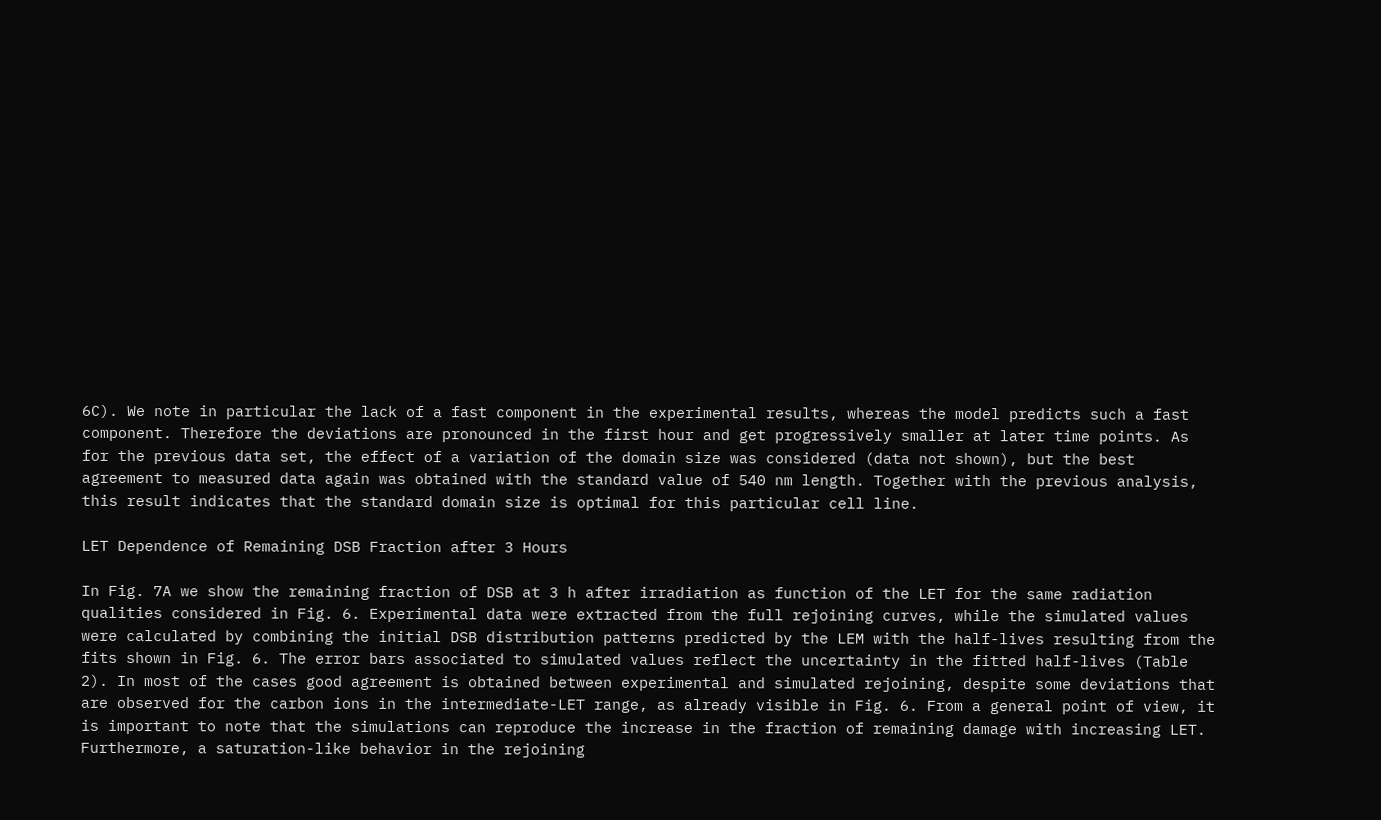6C). We note in particular the lack of a fast component in the experimental results, whereas the model predicts such a fast component. Therefore the deviations are pronounced in the first hour and get progressively smaller at later time points. As for the previous data set, the effect of a variation of the domain size was considered (data not shown), but the best agreement to measured data again was obtained with the standard value of 540 nm length. Together with the previous analysis, this result indicates that the standard domain size is optimal for this particular cell line.

LET Dependence of Remaining DSB Fraction after 3 Hours

In Fig. 7A we show the remaining fraction of DSB at 3 h after irradiation as function of the LET for the same radiation qualities considered in Fig. 6. Experimental data were extracted from the full rejoining curves, while the simulated values were calculated by combining the initial DSB distribution patterns predicted by the LEM with the half-lives resulting from the fits shown in Fig. 6. The error bars associated to simulated values reflect the uncertainty in the fitted half-lives (Table 2). In most of the cases good agreement is obtained between experimental and simulated rejoining, despite some deviations that are observed for the carbon ions in the intermediate-LET range, as already visible in Fig. 6. From a general point of view, it is important to note that the simulations can reproduce the increase in the fraction of remaining damage with increasing LET. Furthermore, a saturation-like behavior in the rejoining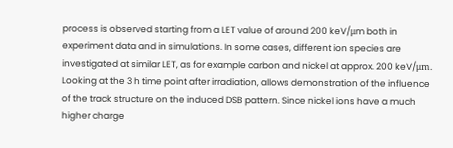process is observed starting from a LET value of around 200 keV/μm both in experiment data and in simulations. In some cases, different ion species are investigated at similar LET, as for example carbon and nickel at approx. 200 keV/μm. Looking at the 3 h time point after irradiation, allows demonstration of the influence of the track structure on the induced DSB pattern. Since nickel ions have a much higher charge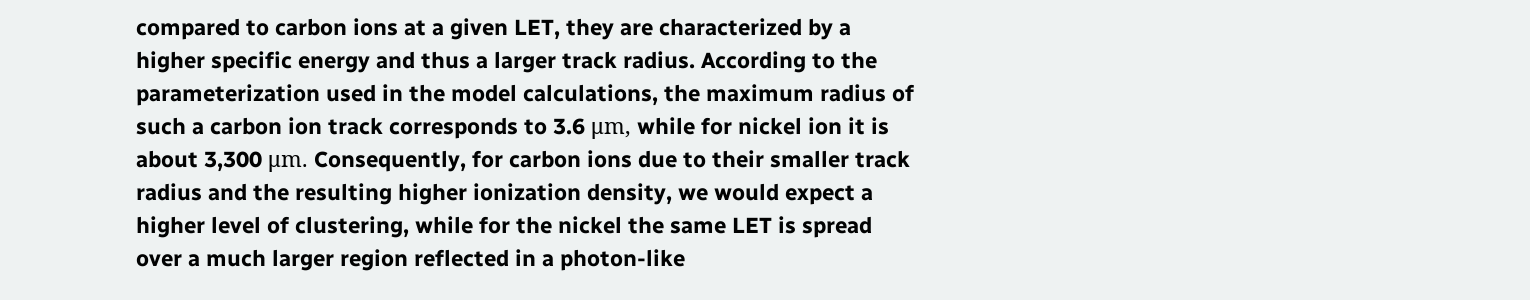compared to carbon ions at a given LET, they are characterized by a higher specific energy and thus a larger track radius. According to the parameterization used in the model calculations, the maximum radius of such a carbon ion track corresponds to 3.6 μm, while for nickel ion it is about 3,300 μm. Consequently, for carbon ions due to their smaller track radius and the resulting higher ionization density, we would expect a higher level of clustering, while for the nickel the same LET is spread over a much larger region reflected in a photon-like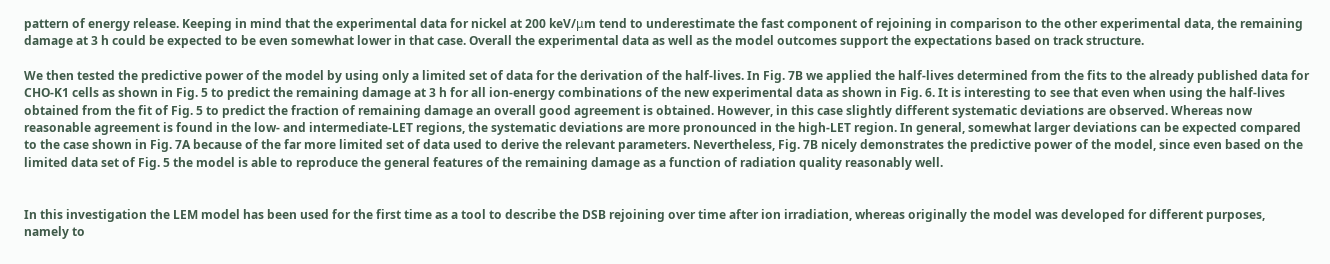pattern of energy release. Keeping in mind that the experimental data for nickel at 200 keV/μm tend to underestimate the fast component of rejoining in comparison to the other experimental data, the remaining damage at 3 h could be expected to be even somewhat lower in that case. Overall the experimental data as well as the model outcomes support the expectations based on track structure.

We then tested the predictive power of the model by using only a limited set of data for the derivation of the half-lives. In Fig. 7B we applied the half-lives determined from the fits to the already published data for CHO-K1 cells as shown in Fig. 5 to predict the remaining damage at 3 h for all ion-energy combinations of the new experimental data as shown in Fig. 6. It is interesting to see that even when using the half-lives obtained from the fit of Fig. 5 to predict the fraction of remaining damage an overall good agreement is obtained. However, in this case slightly different systematic deviations are observed. Whereas now reasonable agreement is found in the low- and intermediate-LET regions, the systematic deviations are more pronounced in the high-LET region. In general, somewhat larger deviations can be expected compared to the case shown in Fig. 7A because of the far more limited set of data used to derive the relevant parameters. Nevertheless, Fig. 7B nicely demonstrates the predictive power of the model, since even based on the limited data set of Fig. 5 the model is able to reproduce the general features of the remaining damage as a function of radiation quality reasonably well.


In this investigation the LEM model has been used for the first time as a tool to describe the DSB rejoining over time after ion irradiation, whereas originally the model was developed for different purposes, namely to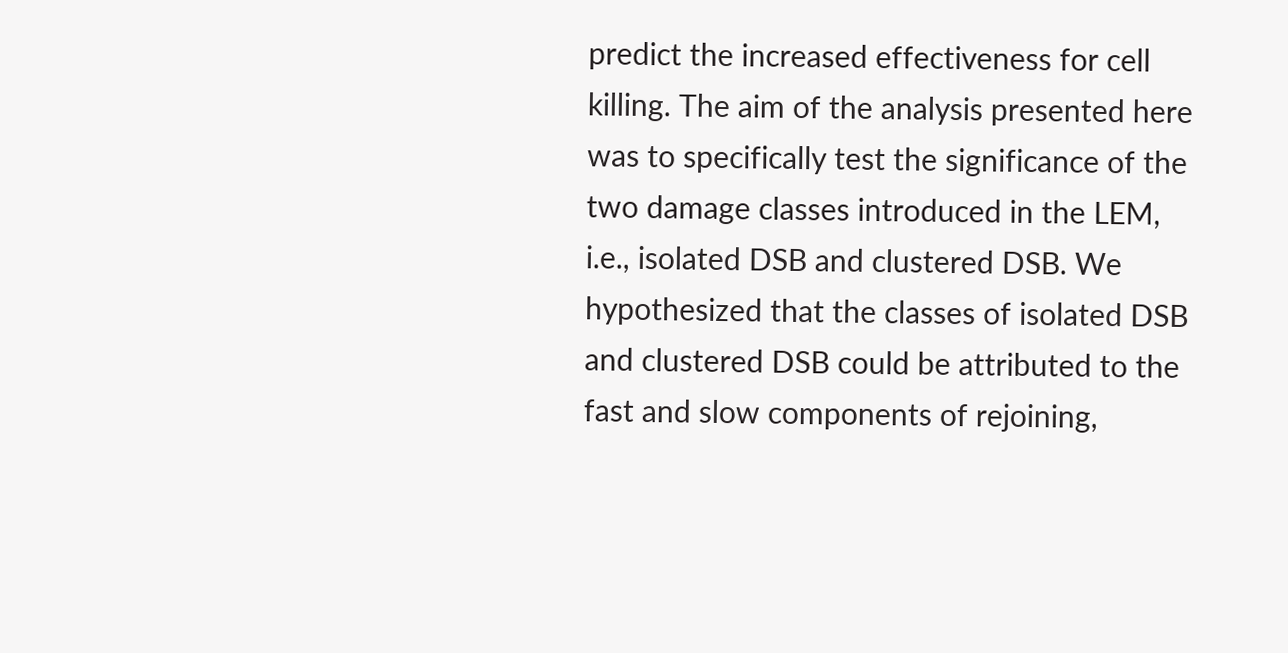predict the increased effectiveness for cell killing. The aim of the analysis presented here was to specifically test the significance of the two damage classes introduced in the LEM, i.e., isolated DSB and clustered DSB. We hypothesized that the classes of isolated DSB and clustered DSB could be attributed to the fast and slow components of rejoining,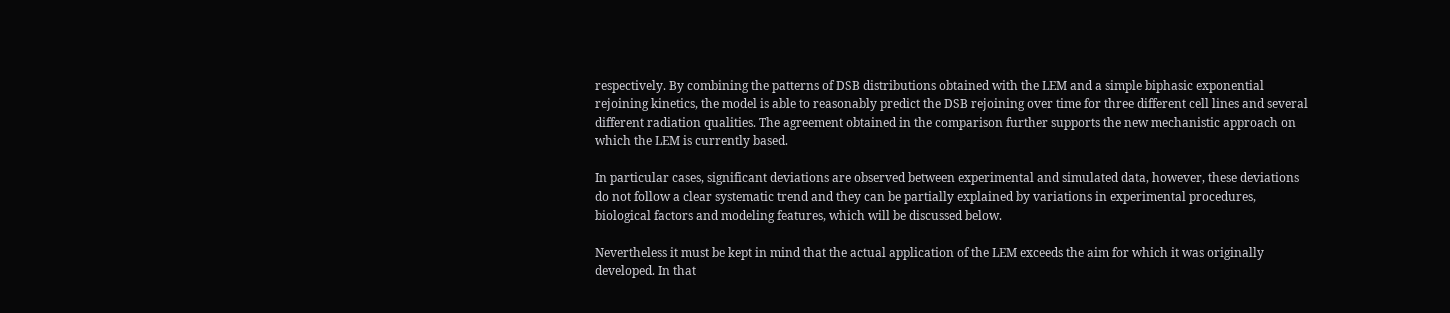respectively. By combining the patterns of DSB distributions obtained with the LEM and a simple biphasic exponential rejoining kinetics, the model is able to reasonably predict the DSB rejoining over time for three different cell lines and several different radiation qualities. The agreement obtained in the comparison further supports the new mechanistic approach on which the LEM is currently based.

In particular cases, significant deviations are observed between experimental and simulated data, however, these deviations do not follow a clear systematic trend and they can be partially explained by variations in experimental procedures, biological factors and modeling features, which will be discussed below.

Nevertheless it must be kept in mind that the actual application of the LEM exceeds the aim for which it was originally developed. In that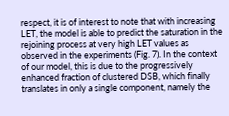respect, it is of interest to note that with increasing LET, the model is able to predict the saturation in the rejoining process at very high LET values as observed in the experiments (Fig. 7). In the context of our model, this is due to the progressively enhanced fraction of clustered DSB, which finally translates in only a single component, namely the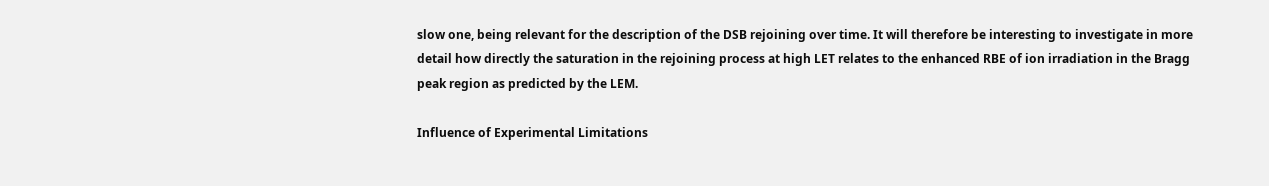slow one, being relevant for the description of the DSB rejoining over time. It will therefore be interesting to investigate in more detail how directly the saturation in the rejoining process at high LET relates to the enhanced RBE of ion irradiation in the Bragg peak region as predicted by the LEM.

Influence of Experimental Limitations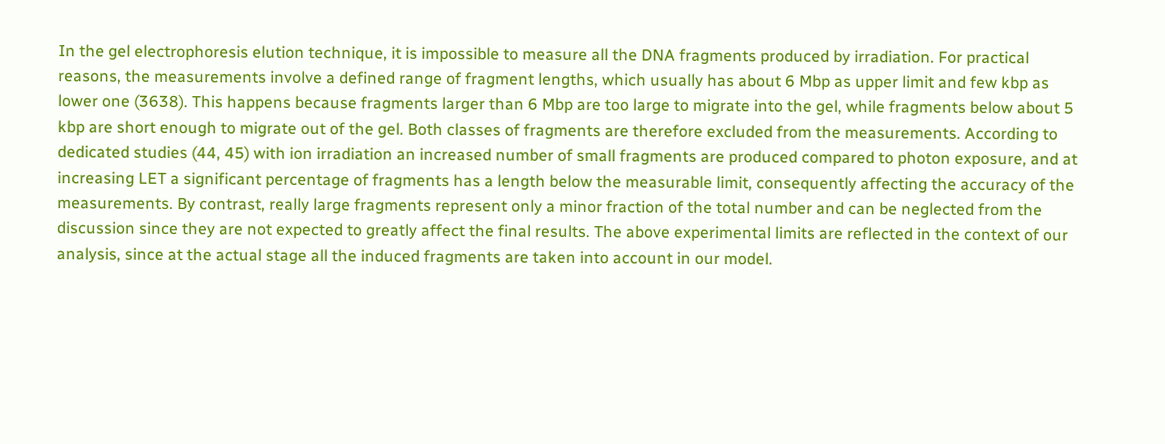In the gel electrophoresis elution technique, it is impossible to measure all the DNA fragments produced by irradiation. For practical reasons, the measurements involve a defined range of fragment lengths, which usually has about 6 Mbp as upper limit and few kbp as lower one (3638). This happens because fragments larger than 6 Mbp are too large to migrate into the gel, while fragments below about 5 kbp are short enough to migrate out of the gel. Both classes of fragments are therefore excluded from the measurements. According to dedicated studies (44, 45) with ion irradiation an increased number of small fragments are produced compared to photon exposure, and at increasing LET a significant percentage of fragments has a length below the measurable limit, consequently affecting the accuracy of the measurements. By contrast, really large fragments represent only a minor fraction of the total number and can be neglected from the discussion since they are not expected to greatly affect the final results. The above experimental limits are reflected in the context of our analysis, since at the actual stage all the induced fragments are taken into account in our model.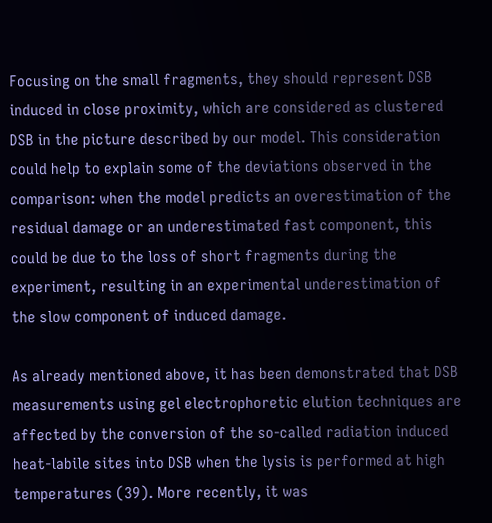Focusing on the small fragments, they should represent DSB induced in close proximity, which are considered as clustered DSB in the picture described by our model. This consideration could help to explain some of the deviations observed in the comparison: when the model predicts an overestimation of the residual damage or an underestimated fast component, this could be due to the loss of short fragments during the experiment, resulting in an experimental underestimation of the slow component of induced damage.

As already mentioned above, it has been demonstrated that DSB measurements using gel electrophoretic elution techniques are affected by the conversion of the so-called radiation induced heat-labile sites into DSB when the lysis is performed at high temperatures (39). More recently, it was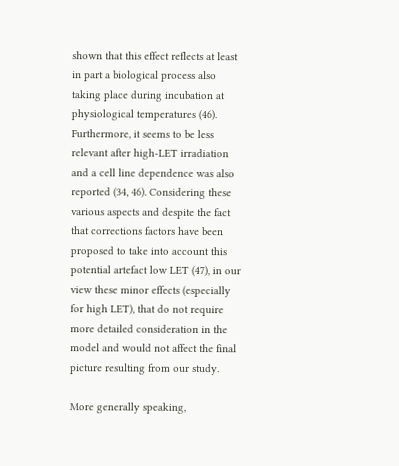shown that this effect reflects at least in part a biological process also taking place during incubation at physiological temperatures (46). Furthermore, it seems to be less relevant after high-LET irradiation and a cell line dependence was also reported (34, 46). Considering these various aspects and despite the fact that corrections factors have been proposed to take into account this potential artefact low LET (47), in our view these minor effects (especially for high LET), that do not require more detailed consideration in the model and would not affect the final picture resulting from our study.

More generally speaking,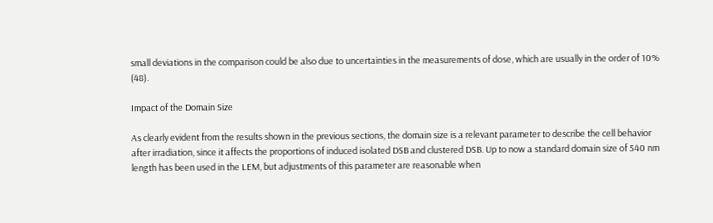small deviations in the comparison could be also due to uncertainties in the measurements of dose, which are usually in the order of 10% (48).

Impact of the Domain Size

As clearly evident from the results shown in the previous sections, the domain size is a relevant parameter to describe the cell behavior after irradiation, since it affects the proportions of induced isolated DSB and clustered DSB. Up to now a standard domain size of 540 nm length has been used in the LEM, but adjustments of this parameter are reasonable when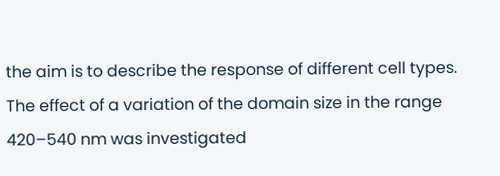the aim is to describe the response of different cell types. The effect of a variation of the domain size in the range 420–540 nm was investigated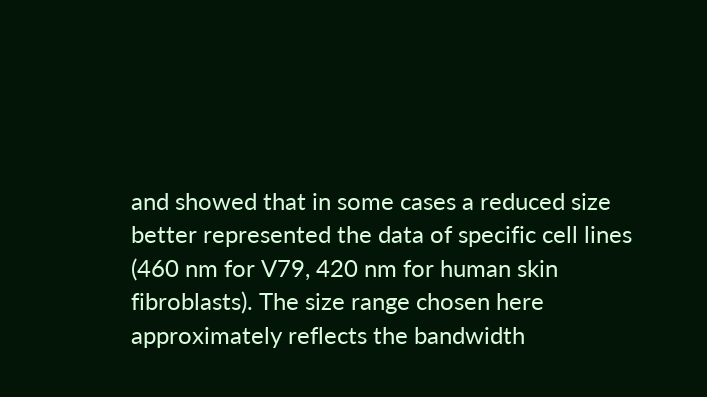and showed that in some cases a reduced size better represented the data of specific cell lines (460 nm for V79, 420 nm for human skin fibroblasts). The size range chosen here approximately reflects the bandwidth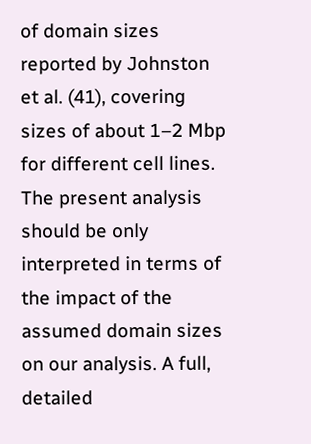of domain sizes reported by Johnston et al. (41), covering sizes of about 1–2 Mbp for different cell lines. The present analysis should be only interpreted in terms of the impact of the assumed domain sizes on our analysis. A full, detailed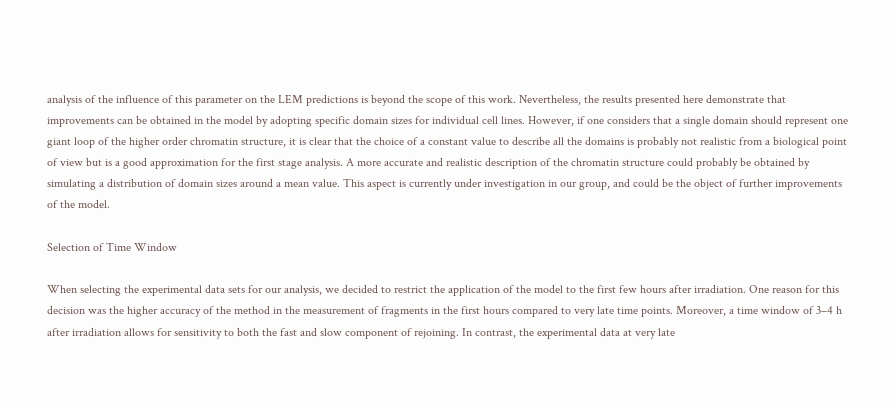analysis of the influence of this parameter on the LEM predictions is beyond the scope of this work. Nevertheless, the results presented here demonstrate that improvements can be obtained in the model by adopting specific domain sizes for individual cell lines. However, if one considers that a single domain should represent one giant loop of the higher order chromatin structure, it is clear that the choice of a constant value to describe all the domains is probably not realistic from a biological point of view but is a good approximation for the first stage analysis. A more accurate and realistic description of the chromatin structure could probably be obtained by simulating a distribution of domain sizes around a mean value. This aspect is currently under investigation in our group, and could be the object of further improvements of the model.

Selection of Time Window

When selecting the experimental data sets for our analysis, we decided to restrict the application of the model to the first few hours after irradiation. One reason for this decision was the higher accuracy of the method in the measurement of fragments in the first hours compared to very late time points. Moreover, a time window of 3–4 h after irradiation allows for sensitivity to both the fast and slow component of rejoining. In contrast, the experimental data at very late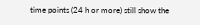time points (24 h or more) still show the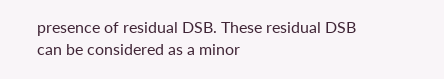presence of residual DSB. These residual DSB can be considered as a minor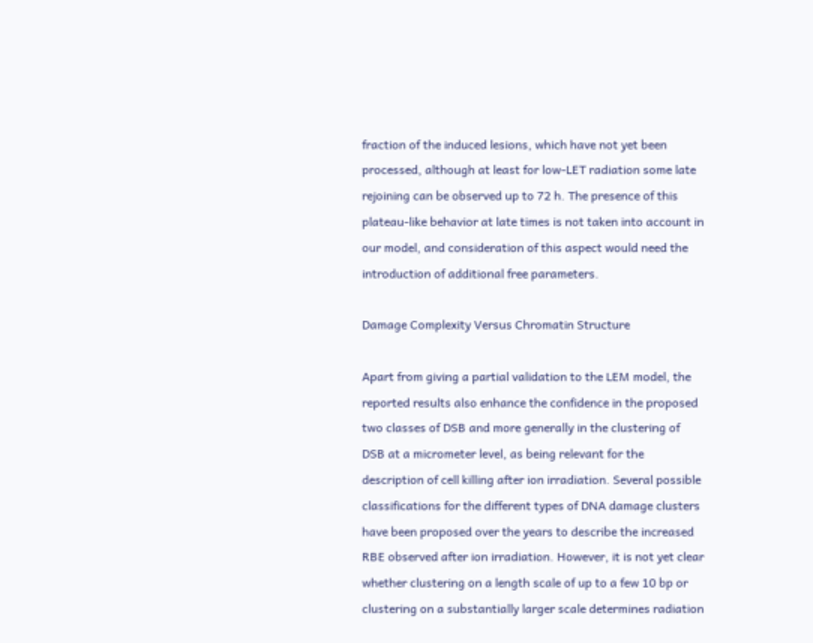fraction of the induced lesions, which have not yet been processed, although at least for low-LET radiation some late rejoining can be observed up to 72 h. The presence of this plateau-like behavior at late times is not taken into account in our model, and consideration of this aspect would need the introduction of additional free parameters.

Damage Complexity Versus Chromatin Structure

Apart from giving a partial validation to the LEM model, the reported results also enhance the confidence in the proposed two classes of DSB and more generally in the clustering of DSB at a micrometer level, as being relevant for the description of cell killing after ion irradiation. Several possible classifications for the different types of DNA damage clusters have been proposed over the years to describe the increased RBE observed after ion irradiation. However, it is not yet clear whether clustering on a length scale of up to a few 10 bp or clustering on a substantially larger scale determines radiation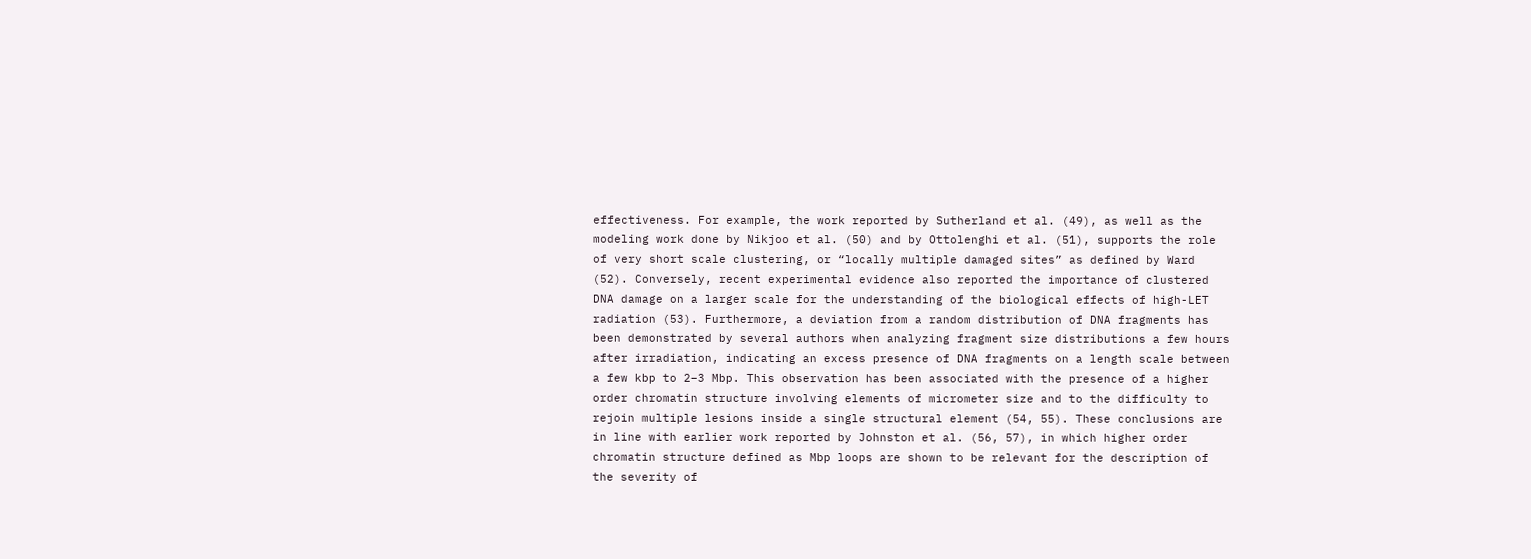effectiveness. For example, the work reported by Sutherland et al. (49), as well as the modeling work done by Nikjoo et al. (50) and by Ottolenghi et al. (51), supports the role of very short scale clustering, or “locally multiple damaged sites” as defined by Ward (52). Conversely, recent experimental evidence also reported the importance of clustered DNA damage on a larger scale for the understanding of the biological effects of high-LET radiation (53). Furthermore, a deviation from a random distribution of DNA fragments has been demonstrated by several authors when analyzing fragment size distributions a few hours after irradiation, indicating an excess presence of DNA fragments on a length scale between a few kbp to 2–3 Mbp. This observation has been associated with the presence of a higher order chromatin structure involving elements of micrometer size and to the difficulty to rejoin multiple lesions inside a single structural element (54, 55). These conclusions are in line with earlier work reported by Johnston et al. (56, 57), in which higher order chromatin structure defined as Mbp loops are shown to be relevant for the description of the severity of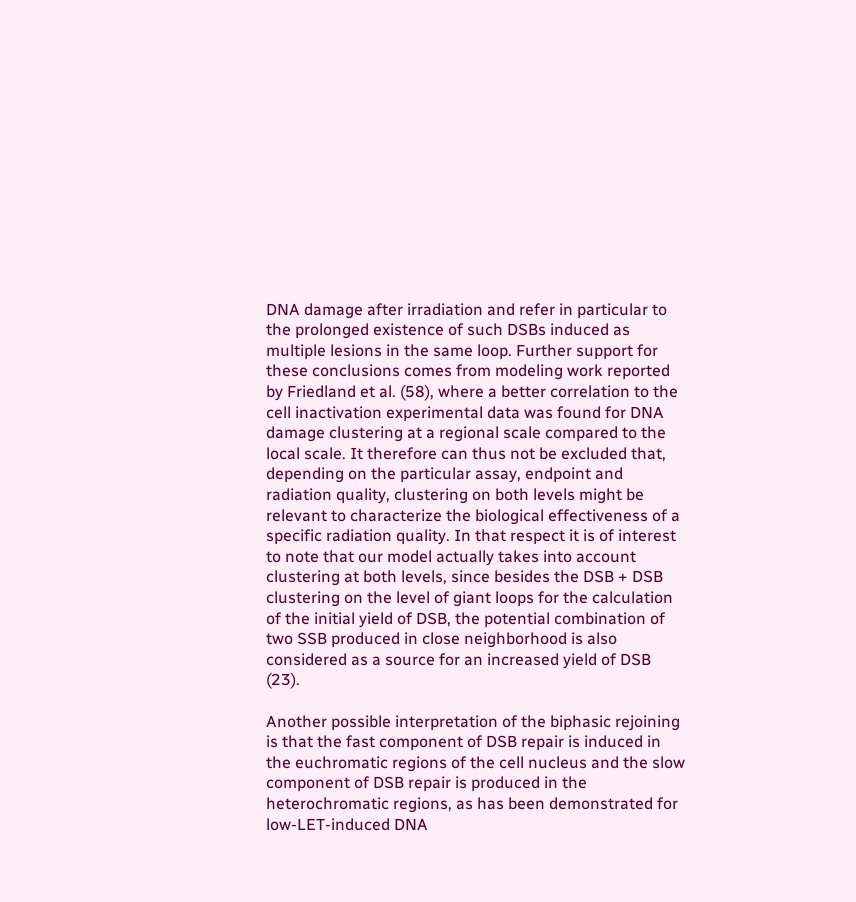DNA damage after irradiation and refer in particular to the prolonged existence of such DSBs induced as multiple lesions in the same loop. Further support for these conclusions comes from modeling work reported by Friedland et al. (58), where a better correlation to the cell inactivation experimental data was found for DNA damage clustering at a regional scale compared to the local scale. It therefore can thus not be excluded that, depending on the particular assay, endpoint and radiation quality, clustering on both levels might be relevant to characterize the biological effectiveness of a specific radiation quality. In that respect it is of interest to note that our model actually takes into account clustering at both levels, since besides the DSB + DSB clustering on the level of giant loops for the calculation of the initial yield of DSB, the potential combination of two SSB produced in close neighborhood is also considered as a source for an increased yield of DSB (23).

Another possible interpretation of the biphasic rejoining is that the fast component of DSB repair is induced in the euchromatic regions of the cell nucleus and the slow component of DSB repair is produced in the heterochromatic regions, as has been demonstrated for low-LET-induced DNA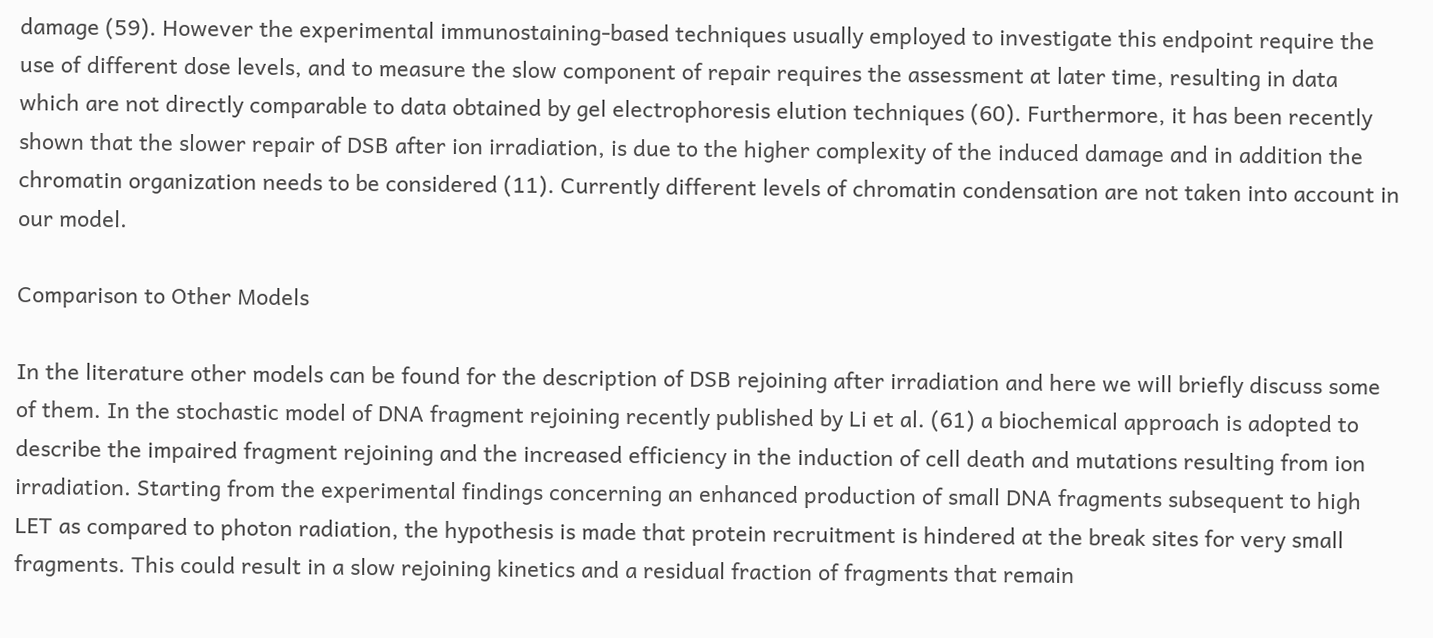damage (59). However the experimental immunostaining-based techniques usually employed to investigate this endpoint require the use of different dose levels, and to measure the slow component of repair requires the assessment at later time, resulting in data which are not directly comparable to data obtained by gel electrophoresis elution techniques (60). Furthermore, it has been recently shown that the slower repair of DSB after ion irradiation, is due to the higher complexity of the induced damage and in addition the chromatin organization needs to be considered (11). Currently different levels of chromatin condensation are not taken into account in our model.

Comparison to Other Models

In the literature other models can be found for the description of DSB rejoining after irradiation and here we will briefly discuss some of them. In the stochastic model of DNA fragment rejoining recently published by Li et al. (61) a biochemical approach is adopted to describe the impaired fragment rejoining and the increased efficiency in the induction of cell death and mutations resulting from ion irradiation. Starting from the experimental findings concerning an enhanced production of small DNA fragments subsequent to high LET as compared to photon radiation, the hypothesis is made that protein recruitment is hindered at the break sites for very small fragments. This could result in a slow rejoining kinetics and a residual fraction of fragments that remain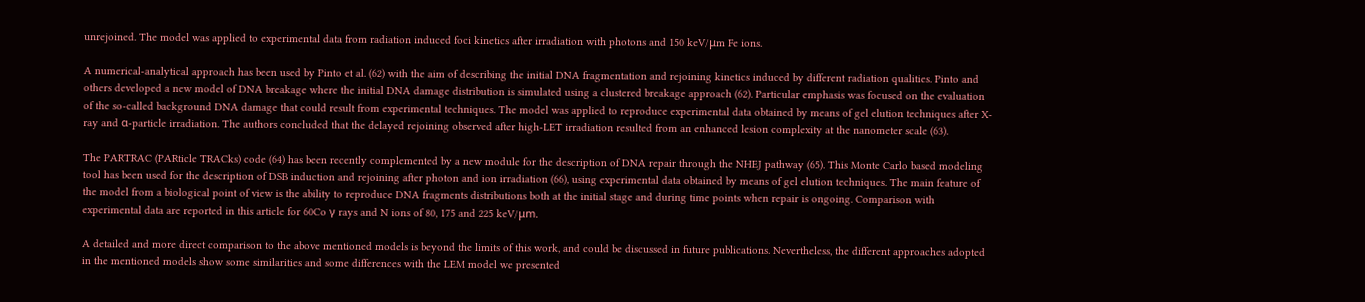unrejoined. The model was applied to experimental data from radiation induced foci kinetics after irradiation with photons and 150 keV/μm Fe ions.

A numerical-analytical approach has been used by Pinto et al. (62) with the aim of describing the initial DNA fragmentation and rejoining kinetics induced by different radiation qualities. Pinto and others developed a new model of DNA breakage where the initial DNA damage distribution is simulated using a clustered breakage approach (62). Particular emphasis was focused on the evaluation of the so-called background DNA damage that could result from experimental techniques. The model was applied to reproduce experimental data obtained by means of gel elution techniques after X-ray and α-particle irradiation. The authors concluded that the delayed rejoining observed after high-LET irradiation resulted from an enhanced lesion complexity at the nanometer scale (63).

The PARTRAC (PARticle TRACks) code (64) has been recently complemented by a new module for the description of DNA repair through the NHEJ pathway (65). This Monte Carlo based modeling tool has been used for the description of DSB induction and rejoining after photon and ion irradiation (66), using experimental data obtained by means of gel elution techniques. The main feature of the model from a biological point of view is the ability to reproduce DNA fragments distributions both at the initial stage and during time points when repair is ongoing. Comparison with experimental data are reported in this article for 60Co γ rays and N ions of 80, 175 and 225 keV/μm.

A detailed and more direct comparison to the above mentioned models is beyond the limits of this work, and could be discussed in future publications. Nevertheless, the different approaches adopted in the mentioned models show some similarities and some differences with the LEM model we presented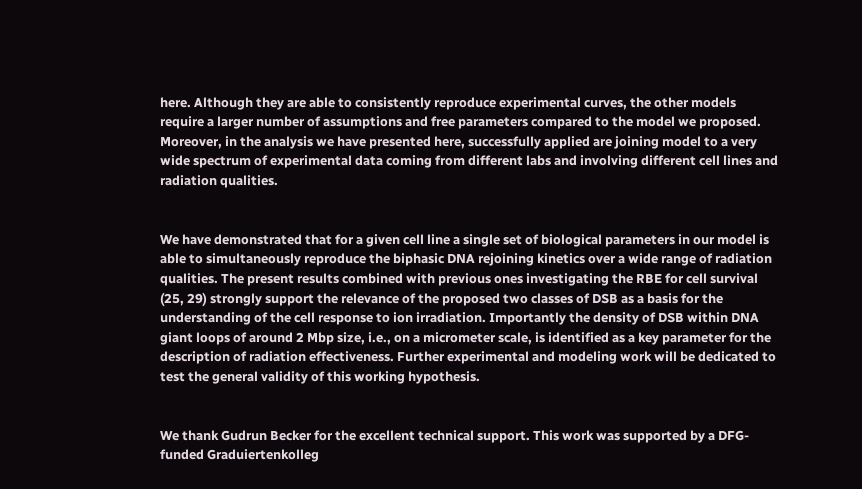here. Although they are able to consistently reproduce experimental curves, the other models require a larger number of assumptions and free parameters compared to the model we proposed. Moreover, in the analysis we have presented here, successfully applied are joining model to a very wide spectrum of experimental data coming from different labs and involving different cell lines and radiation qualities.


We have demonstrated that for a given cell line a single set of biological parameters in our model is able to simultaneously reproduce the biphasic DNA rejoining kinetics over a wide range of radiation qualities. The present results combined with previous ones investigating the RBE for cell survival (25, 29) strongly support the relevance of the proposed two classes of DSB as a basis for the understanding of the cell response to ion irradiation. Importantly the density of DSB within DNA giant loops of around 2 Mbp size, i.e., on a micrometer scale, is identified as a key parameter for the description of radiation effectiveness. Further experimental and modeling work will be dedicated to test the general validity of this working hypothesis.


We thank Gudrun Becker for the excellent technical support. This work was supported by a DFG-funded Graduiertenkolleg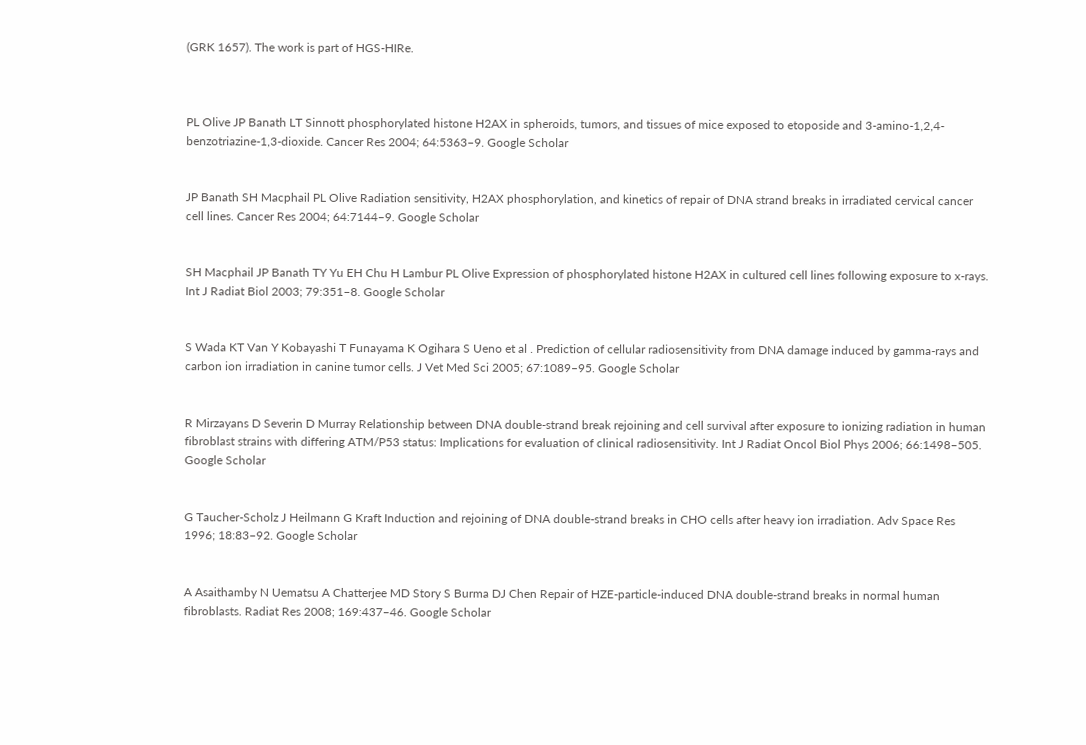(GRK 1657). The work is part of HGS-HIRe.



PL Olive JP Banath LT Sinnott phosphorylated histone H2AX in spheroids, tumors, and tissues of mice exposed to etoposide and 3-amino-1,2,4-benzotriazine-1,3-dioxide. Cancer Res 2004; 64:5363–9. Google Scholar


JP Banath SH Macphail PL Olive Radiation sensitivity, H2AX phosphorylation, and kinetics of repair of DNA strand breaks in irradiated cervical cancer cell lines. Cancer Res 2004; 64:7144–9. Google Scholar


SH Macphail JP Banath TY Yu EH Chu H Lambur PL Olive Expression of phosphorylated histone H2AX in cultured cell lines following exposure to x-rays. Int J Radiat Biol 2003; 79:351–8. Google Scholar


S Wada KT Van Y Kobayashi T Funayama K Ogihara S Ueno et al . Prediction of cellular radiosensitivity from DNA damage induced by gamma-rays and carbon ion irradiation in canine tumor cells. J Vet Med Sci 2005; 67:1089–95. Google Scholar


R Mirzayans D Severin D Murray Relationship between DNA double-strand break rejoining and cell survival after exposure to ionizing radiation in human fibroblast strains with differing ATM/P53 status: Implications for evaluation of clinical radiosensitivity. Int J Radiat Oncol Biol Phys 2006; 66:1498–505. Google Scholar


G Taucher-Scholz J Heilmann G Kraft Induction and rejoining of DNA double-strand breaks in CHO cells after heavy ion irradiation. Adv Space Res 1996; 18:83–92. Google Scholar


A Asaithamby N Uematsu A Chatterjee MD Story S Burma DJ Chen Repair of HZE-particle-induced DNA double-strand breaks in normal human fibroblasts. Radiat Res 2008; 169:437–46. Google Scholar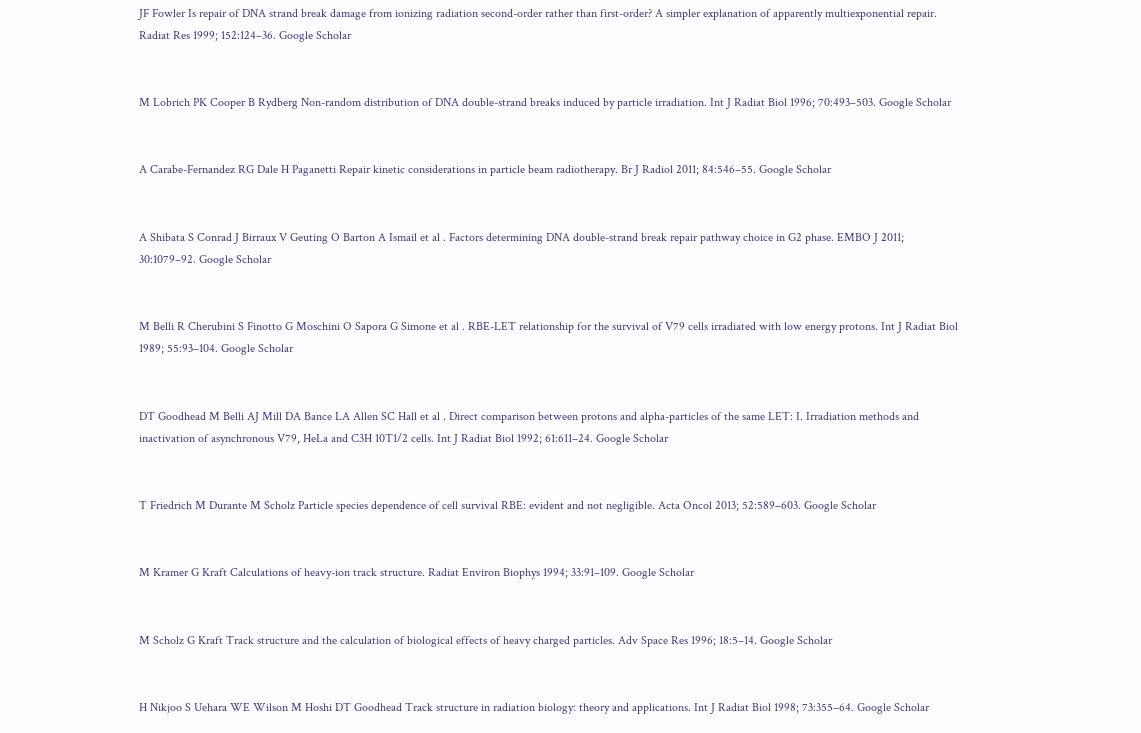JF Fowler Is repair of DNA strand break damage from ionizing radiation second-order rather than first-order? A simpler explanation of apparently multiexponential repair. Radiat Res 1999; 152:124–36. Google Scholar


M Lobrich PK Cooper B Rydberg Non-random distribution of DNA double-strand breaks induced by particle irradiation. Int J Radiat Biol 1996; 70:493–503. Google Scholar


A Carabe-Fernandez RG Dale H Paganetti Repair kinetic considerations in particle beam radiotherapy. Br J Radiol 2011; 84:546–55. Google Scholar


A Shibata S Conrad J Birraux V Geuting O Barton A Ismail et al . Factors determining DNA double-strand break repair pathway choice in G2 phase. EMBO J 2011; 30:1079–92. Google Scholar


M Belli R Cherubini S Finotto G Moschini O Sapora G Simone et al . RBE-LET relationship for the survival of V79 cells irradiated with low energy protons. Int J Radiat Biol 1989; 55:93–104. Google Scholar


DT Goodhead M Belli AJ Mill DA Bance LA Allen SC Hall et al . Direct comparison between protons and alpha-particles of the same LET: I. Irradiation methods and inactivation of asynchronous V79, HeLa and C3H 10T1/2 cells. Int J Radiat Biol 1992; 61:611–24. Google Scholar


T Friedrich M Durante M Scholz Particle species dependence of cell survival RBE: evident and not negligible. Acta Oncol 2013; 52:589–603. Google Scholar


M Kramer G Kraft Calculations of heavy-ion track structure. Radiat Environ Biophys 1994; 33:91–109. Google Scholar


M Scholz G Kraft Track structure and the calculation of biological effects of heavy charged particles. Adv Space Res 1996; 18:5–14. Google Scholar


H Nikjoo S Uehara WE Wilson M Hoshi DT Goodhead Track structure in radiation biology: theory and applications. Int J Radiat Biol 1998; 73:355–64. Google Scholar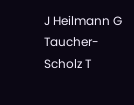J Heilmann G Taucher-Scholz T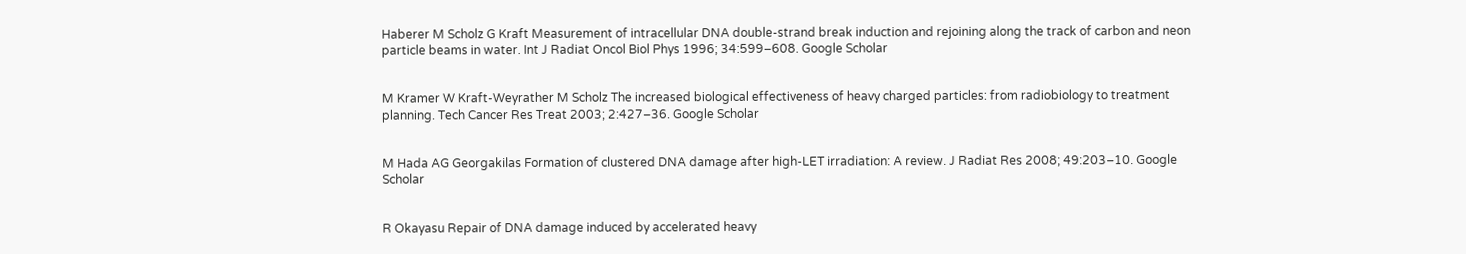Haberer M Scholz G Kraft Measurement of intracellular DNA double-strand break induction and rejoining along the track of carbon and neon particle beams in water. Int J Radiat Oncol Biol Phys 1996; 34:599–608. Google Scholar


M Kramer W Kraft-Weyrather M Scholz The increased biological effectiveness of heavy charged particles: from radiobiology to treatment planning. Tech Cancer Res Treat 2003; 2:427–36. Google Scholar


M Hada AG Georgakilas Formation of clustered DNA damage after high-LET irradiation: A review. J Radiat Res 2008; 49:203–10. Google Scholar


R Okayasu Repair of DNA damage induced by accelerated heavy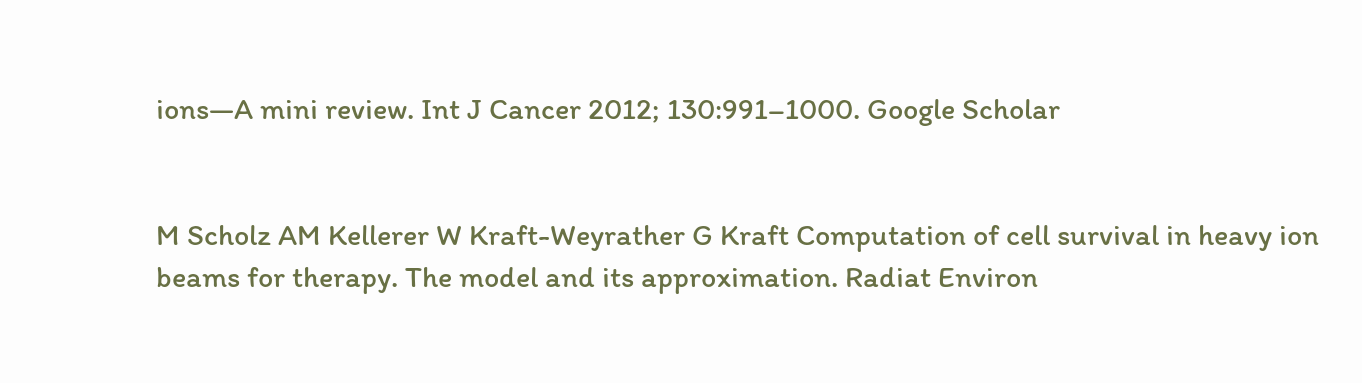ions—A mini review. Int J Cancer 2012; 130:991–1000. Google Scholar


M Scholz AM Kellerer W Kraft-Weyrather G Kraft Computation of cell survival in heavy ion beams for therapy. The model and its approximation. Radiat Environ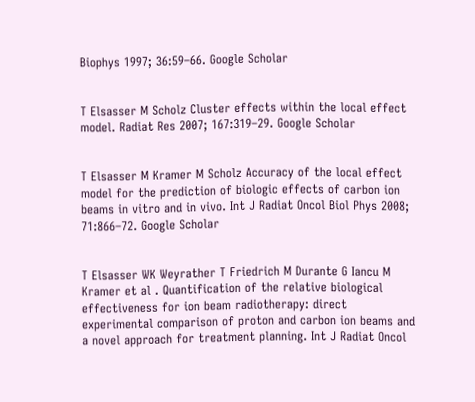Biophys 1997; 36:59–66. Google Scholar


T Elsasser M Scholz Cluster effects within the local effect model. Radiat Res 2007; 167:319–29. Google Scholar


T Elsasser M Kramer M Scholz Accuracy of the local effect model for the prediction of biologic effects of carbon ion beams in vitro and in vivo. Int J Radiat Oncol Biol Phys 2008; 71:866–72. Google Scholar


T Elsasser WK Weyrather T Friedrich M Durante G Iancu M Kramer et al . Quantification of the relative biological effectiveness for ion beam radiotherapy: direct experimental comparison of proton and carbon ion beams and a novel approach for treatment planning. Int J Radiat Oncol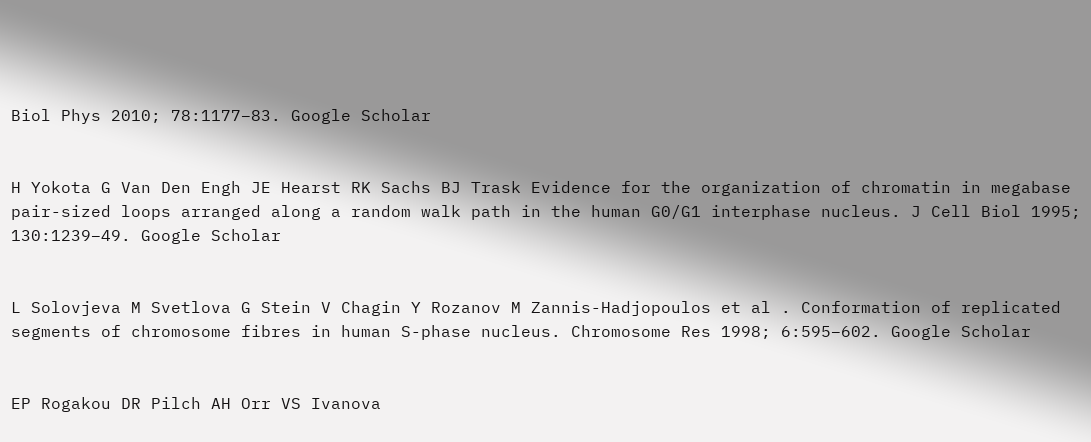Biol Phys 2010; 78:1177–83. Google Scholar


H Yokota G Van Den Engh JE Hearst RK Sachs BJ Trask Evidence for the organization of chromatin in megabase pair-sized loops arranged along a random walk path in the human G0/G1 interphase nucleus. J Cell Biol 1995; 130:1239–49. Google Scholar


L Solovjeva M Svetlova G Stein V Chagin Y Rozanov M Zannis-Hadjopoulos et al . Conformation of replicated segments of chromosome fibres in human S-phase nucleus. Chromosome Res 1998; 6:595–602. Google Scholar


EP Rogakou DR Pilch AH Orr VS Ivanova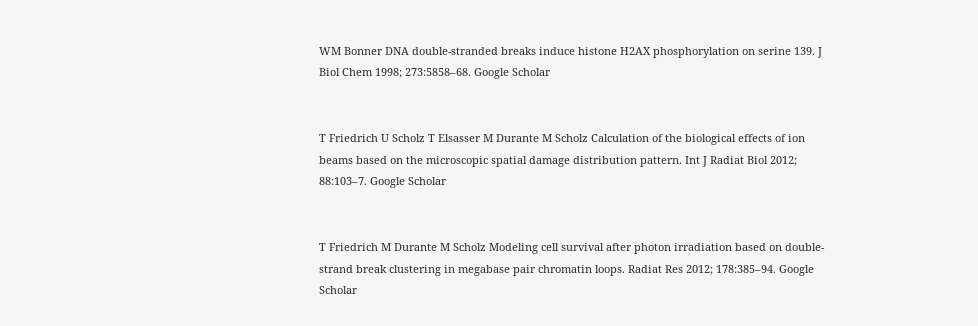WM Bonner DNA double-stranded breaks induce histone H2AX phosphorylation on serine 139. J Biol Chem 1998; 273:5858–68. Google Scholar


T Friedrich U Scholz T Elsasser M Durante M Scholz Calculation of the biological effects of ion beams based on the microscopic spatial damage distribution pattern. Int J Radiat Biol 2012; 88:103–7. Google Scholar


T Friedrich M Durante M Scholz Modeling cell survival after photon irradiation based on double-strand break clustering in megabase pair chromatin loops. Radiat Res 2012; 178:385–94. Google Scholar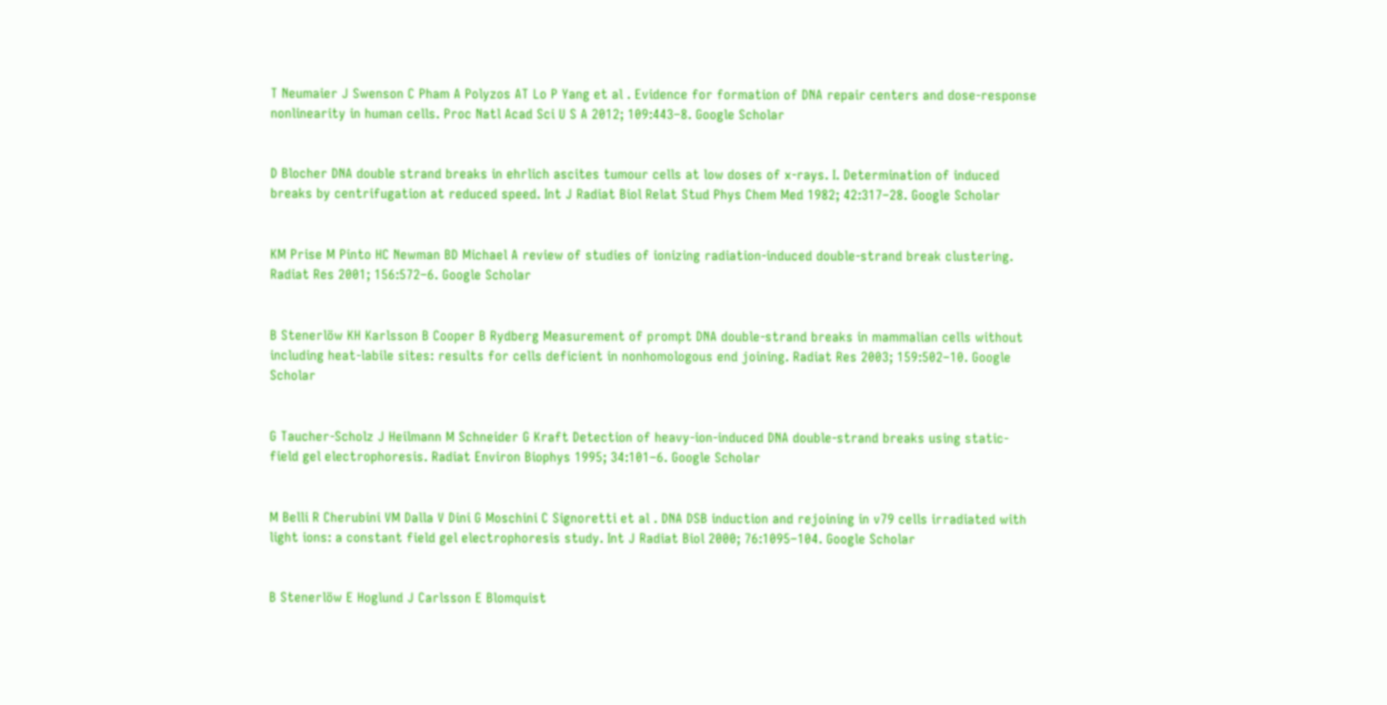T Neumaier J Swenson C Pham A Polyzos AT Lo P Yang et al . Evidence for formation of DNA repair centers and dose-response nonlinearity in human cells. Proc Natl Acad Sci U S A 2012; 109:443–8. Google Scholar


D Blocher DNA double strand breaks in ehrlich ascites tumour cells at low doses of x-rays. I. Determination of induced breaks by centrifugation at reduced speed. Int J Radiat Biol Relat Stud Phys Chem Med 1982; 42:317–28. Google Scholar


KM Prise M Pinto HC Newman BD Michael A review of studies of ionizing radiation-induced double-strand break clustering. Radiat Res 2001; 156:572–6. Google Scholar


B Stenerlöw KH Karlsson B Cooper B Rydberg Measurement of prompt DNA double-strand breaks in mammalian cells without including heat-labile sites: results for cells deficient in nonhomologous end joining. Radiat Res 2003; 159:502–10. Google Scholar


G Taucher-Scholz J Heilmann M Schneider G Kraft Detection of heavy-ion-induced DNA double-strand breaks using static-field gel electrophoresis. Radiat Environ Biophys 1995; 34:101–6. Google Scholar


M Belli R Cherubini VM Dalla V Dini G Moschini C Signoretti et al . DNA DSB induction and rejoining in v79 cells irradiated with light ions: a constant field gel electrophoresis study. Int J Radiat Biol 2000; 76:1095–104. Google Scholar


B Stenerlöw E Hoglund J Carlsson E Blomquist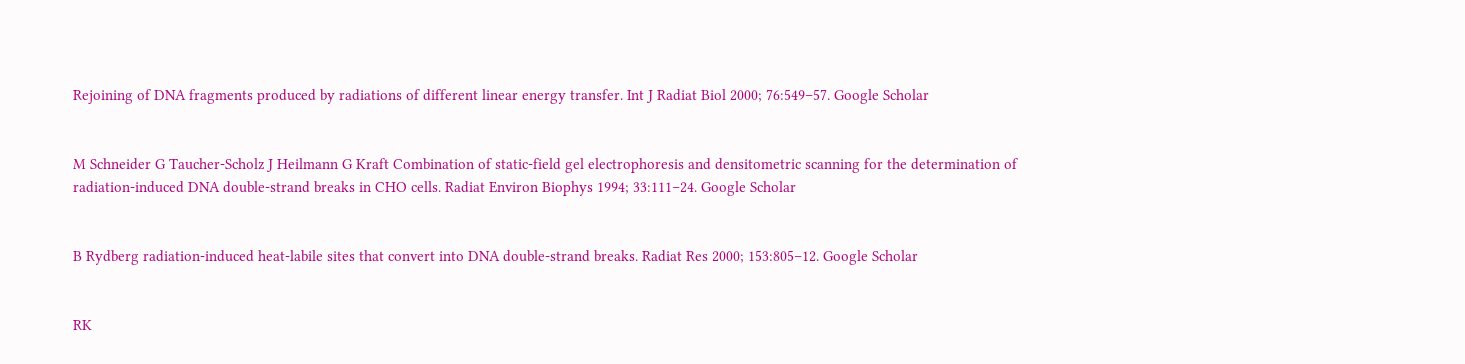Rejoining of DNA fragments produced by radiations of different linear energy transfer. Int J Radiat Biol 2000; 76:549–57. Google Scholar


M Schneider G Taucher-Scholz J Heilmann G Kraft Combination of static-field gel electrophoresis and densitometric scanning for the determination of radiation-induced DNA double-strand breaks in CHO cells. Radiat Environ Biophys 1994; 33:111–24. Google Scholar


B Rydberg radiation-induced heat-labile sites that convert into DNA double-strand breaks. Radiat Res 2000; 153:805–12. Google Scholar


RK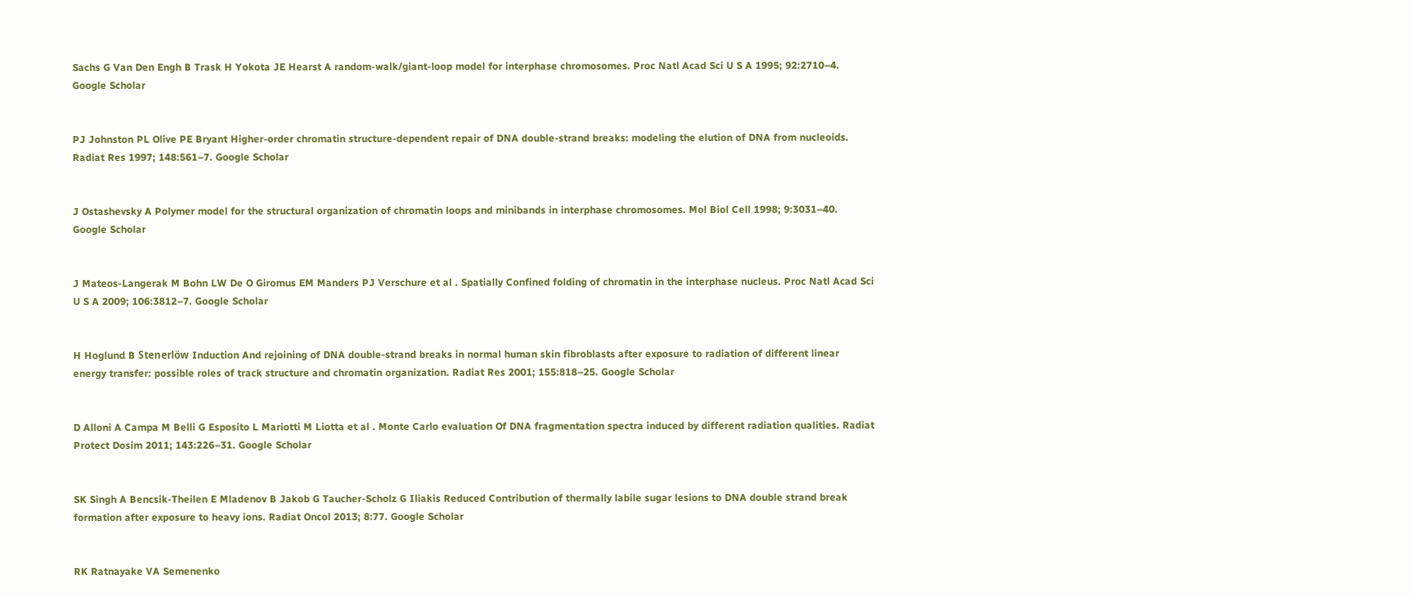Sachs G Van Den Engh B Trask H Yokota JE Hearst A random-walk/giant-loop model for interphase chromosomes. Proc Natl Acad Sci U S A 1995; 92:2710–4. Google Scholar


PJ Johnston PL Olive PE Bryant Higher-order chromatin structure-dependent repair of DNA double-strand breaks: modeling the elution of DNA from nucleoids. Radiat Res 1997; 148:561–7. Google Scholar


J Ostashevsky A Polymer model for the structural organization of chromatin loops and minibands in interphase chromosomes. Mol Biol Cell 1998; 9:3031–40. Google Scholar


J Mateos-Langerak M Bohn LW De O Giromus EM Manders PJ Verschure et al . Spatially Confined folding of chromatin in the interphase nucleus. Proc Natl Acad Sci U S A 2009; 106:3812–7. Google Scholar


H Hoglund B Stenerlöw Induction And rejoining of DNA double-strand breaks in normal human skin fibroblasts after exposure to radiation of different linear energy transfer: possible roles of track structure and chromatin organization. Radiat Res 2001; 155:818–25. Google Scholar


D Alloni A Campa M Belli G Esposito L Mariotti M Liotta et al . Monte Carlo evaluation Of DNA fragmentation spectra induced by different radiation qualities. Radiat Protect Dosim 2011; 143:226–31. Google Scholar


SK Singh A Bencsik-Theilen E Mladenov B Jakob G Taucher-Scholz G Iliakis Reduced Contribution of thermally labile sugar lesions to DNA double strand break formation after exposure to heavy ions. Radiat Oncol 2013; 8:77. Google Scholar


RK Ratnayake VA Semenenko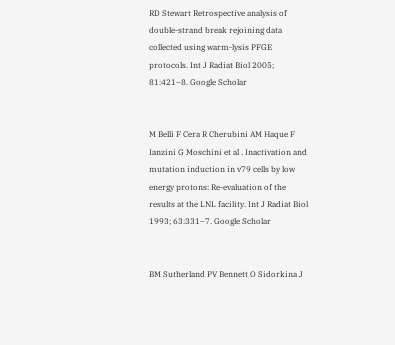RD Stewart Retrospective analysis of double-strand break rejoining data collected using warm-lysis PFGE protocols. Int J Radiat Biol 2005; 81:421–8. Google Scholar


M Belli F Cera R Cherubini AM Haque F Ianzini G Moschini et al . Inactivation and mutation induction in v79 cells by low energy protons: Re-evaluation of the results at the LNL facility. Int J Radiat Biol 1993; 63:331–7. Google Scholar


BM Sutherland PV Bennett O Sidorkina J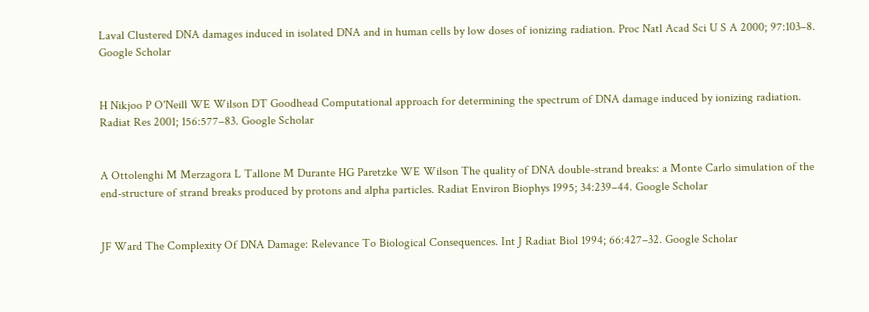Laval Clustered DNA damages induced in isolated DNA and in human cells by low doses of ionizing radiation. Proc Natl Acad Sci U S A 2000; 97:103–8. Google Scholar


H Nikjoo P O'Neill WE Wilson DT Goodhead Computational approach for determining the spectrum of DNA damage induced by ionizing radiation. Radiat Res 2001; 156:577–83. Google Scholar


A Ottolenghi M Merzagora L Tallone M Durante HG Paretzke WE Wilson The quality of DNA double-strand breaks: a Monte Carlo simulation of the end-structure of strand breaks produced by protons and alpha particles. Radiat Environ Biophys 1995; 34:239–44. Google Scholar


JF Ward The Complexity Of DNA Damage: Relevance To Biological Consequences. Int J Radiat Biol 1994; 66:427–32. Google Scholar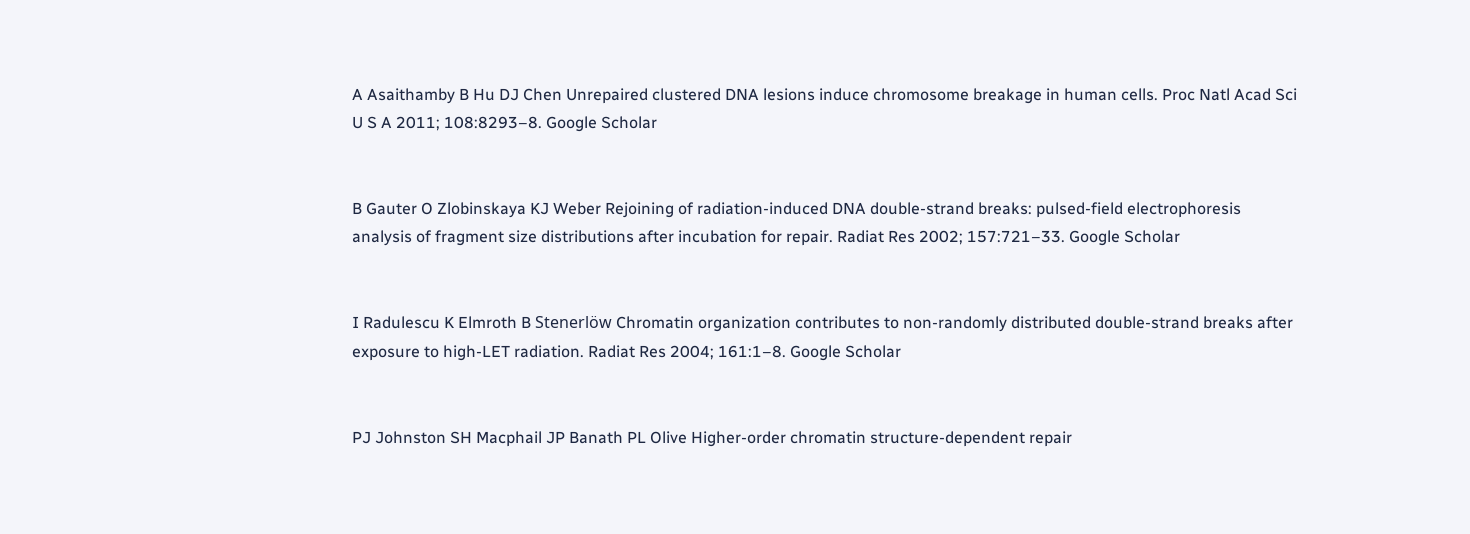A Asaithamby B Hu DJ Chen Unrepaired clustered DNA lesions induce chromosome breakage in human cells. Proc Natl Acad Sci U S A 2011; 108:8293–8. Google Scholar


B Gauter O Zlobinskaya KJ Weber Rejoining of radiation-induced DNA double-strand breaks: pulsed-field electrophoresis analysis of fragment size distributions after incubation for repair. Radiat Res 2002; 157:721–33. Google Scholar


I Radulescu K Elmroth B Stenerlöw Chromatin organization contributes to non-randomly distributed double-strand breaks after exposure to high-LET radiation. Radiat Res 2004; 161:1–8. Google Scholar


PJ Johnston SH Macphail JP Banath PL Olive Higher-order chromatin structure-dependent repair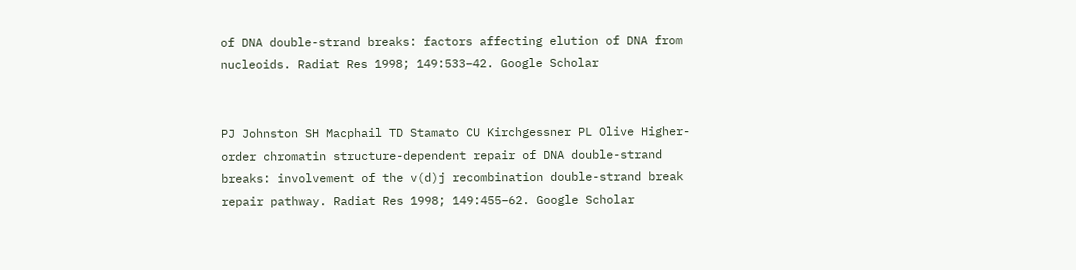of DNA double-strand breaks: factors affecting elution of DNA from nucleoids. Radiat Res 1998; 149:533–42. Google Scholar


PJ Johnston SH Macphail TD Stamato CU Kirchgessner PL Olive Higher-order chromatin structure-dependent repair of DNA double-strand breaks: involvement of the v(d)j recombination double-strand break repair pathway. Radiat Res 1998; 149:455–62. Google Scholar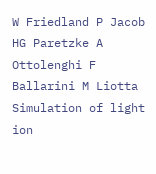W Friedland P Jacob HG Paretzke A Ottolenghi F Ballarini M Liotta Simulation of light ion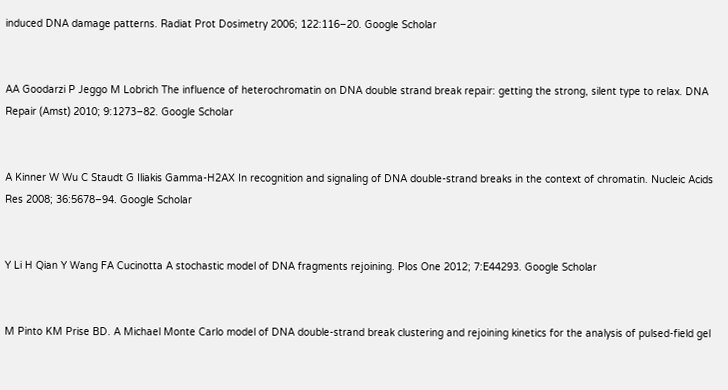induced DNA damage patterns. Radiat Prot Dosimetry 2006; 122:116–20. Google Scholar


AA Goodarzi P Jeggo M Lobrich The influence of heterochromatin on DNA double strand break repair: getting the strong, silent type to relax. DNA Repair (Amst) 2010; 9:1273–82. Google Scholar


A Kinner W Wu C Staudt G Iliakis Gamma-H2AX In recognition and signaling of DNA double-strand breaks in the context of chromatin. Nucleic Acids Res 2008; 36:5678–94. Google Scholar


Y Li H Qian Y Wang FA Cucinotta A stochastic model of DNA fragments rejoining. Plos One 2012; 7:E44293. Google Scholar


M Pinto KM Prise BD. A Michael Monte Carlo model of DNA double-strand break clustering and rejoining kinetics for the analysis of pulsed-field gel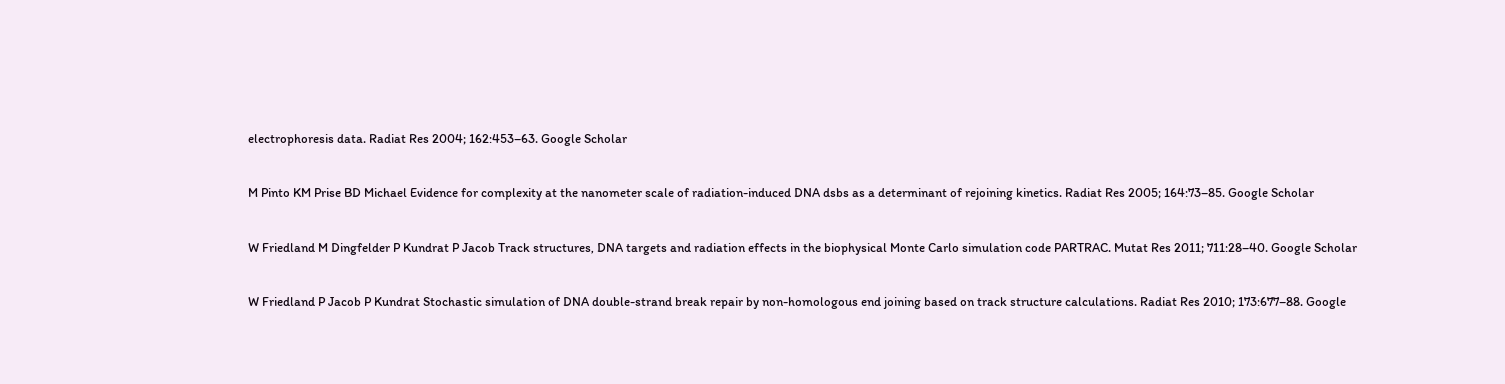electrophoresis data. Radiat Res 2004; 162:453–63. Google Scholar


M Pinto KM Prise BD Michael Evidence for complexity at the nanometer scale of radiation-induced DNA dsbs as a determinant of rejoining kinetics. Radiat Res 2005; 164:73–85. Google Scholar


W Friedland M Dingfelder P Kundrat P Jacob Track structures, DNA targets and radiation effects in the biophysical Monte Carlo simulation code PARTRAC. Mutat Res 2011; 711:28–40. Google Scholar


W Friedland P Jacob P Kundrat Stochastic simulation of DNA double-strand break repair by non-homologous end joining based on track structure calculations. Radiat Res 2010; 173:677–88. Google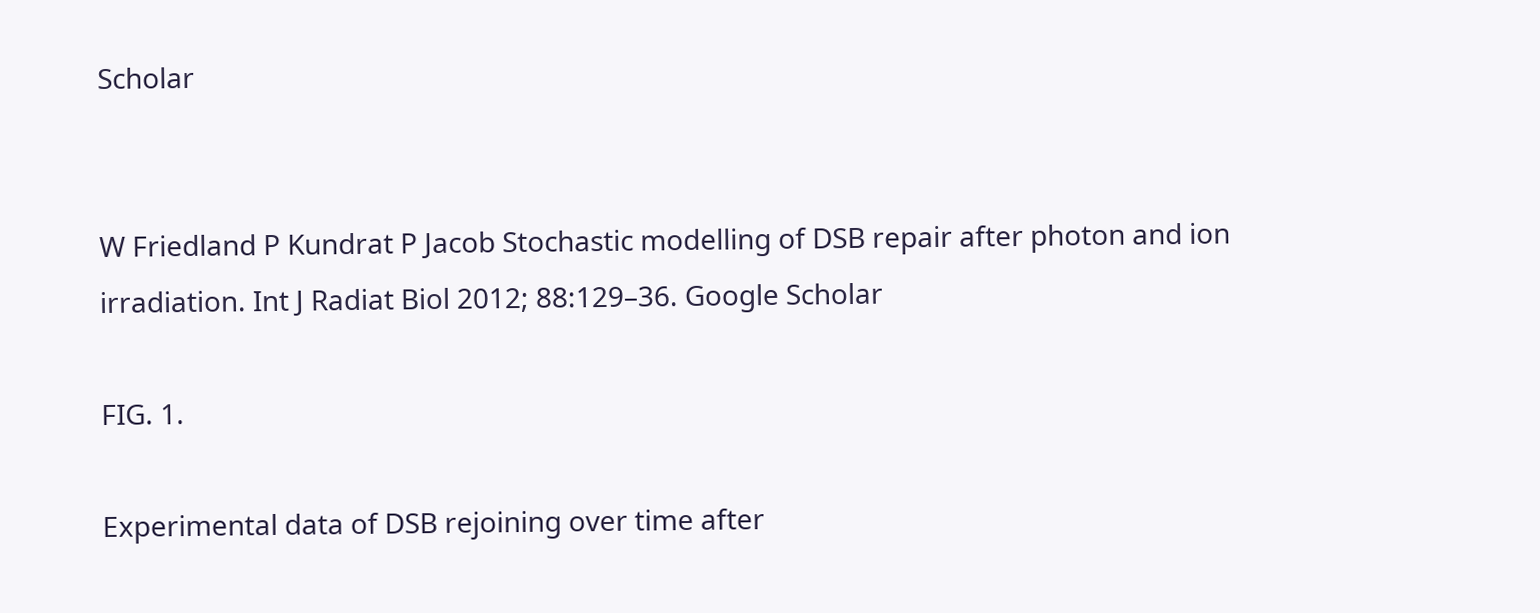Scholar


W Friedland P Kundrat P Jacob Stochastic modelling of DSB repair after photon and ion irradiation. Int J Radiat Biol 2012; 88:129–36. Google Scholar

FIG. 1.

Experimental data of DSB rejoining over time after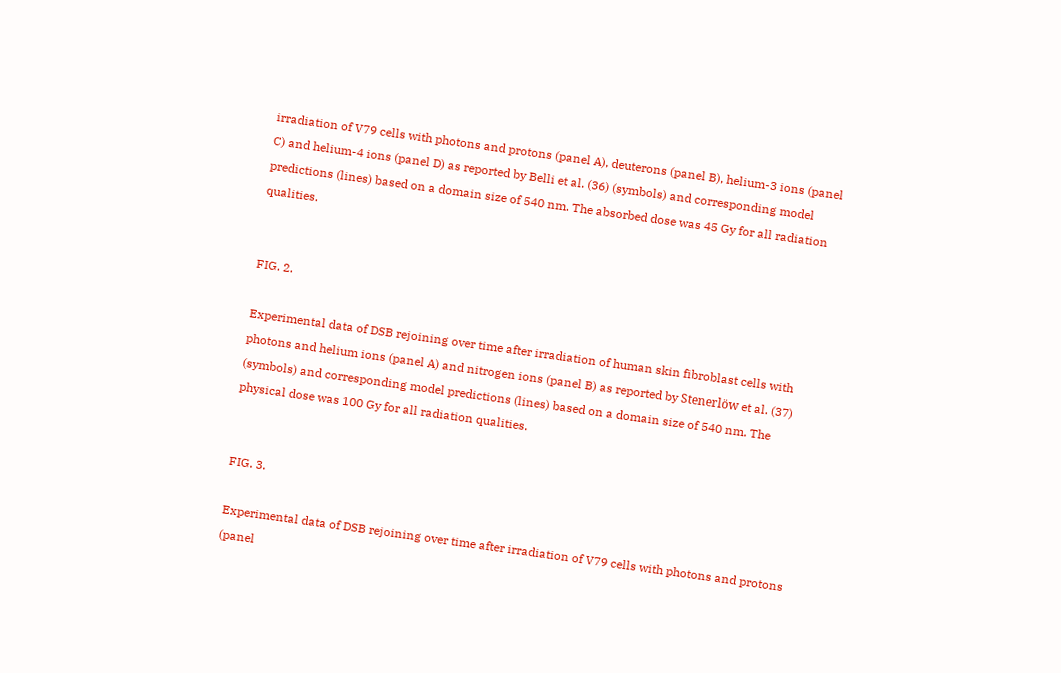irradiation of V79 cells with photons and protons (panel A), deuterons (panel B), helium-3 ions (panel C) and helium-4 ions (panel D) as reported by Belli et al. (36) (symbols) and corresponding model predictions (lines) based on a domain size of 540 nm. The absorbed dose was 45 Gy for all radiation qualities.


FIG. 2.

Experimental data of DSB rejoining over time after irradiation of human skin fibroblast cells with photons and helium ions (panel A) and nitrogen ions (panel B) as reported by Stenerlöw et al. (37) (symbols) and corresponding model predictions (lines) based on a domain size of 540 nm. The physical dose was 100 Gy for all radiation qualities.


FIG. 3.

Experimental data of DSB rejoining over time after irradiation of V79 cells with photons and protons (panel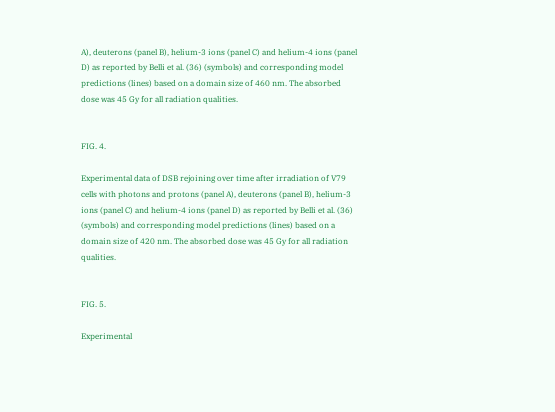A), deuterons (panel B), helium-3 ions (panel C) and helium-4 ions (panel D) as reported by Belli et al. (36) (symbols) and corresponding model predictions (lines) based on a domain size of 460 nm. The absorbed dose was 45 Gy for all radiation qualities.


FIG. 4.

Experimental data of DSB rejoining over time after irradiation of V79 cells with photons and protons (panel A), deuterons (panel B), helium-3 ions (panel C) and helium-4 ions (panel D) as reported by Belli et al. (36) (symbols) and corresponding model predictions (lines) based on a domain size of 420 nm. The absorbed dose was 45 Gy for all radiation qualities.


FIG. 5.

Experimental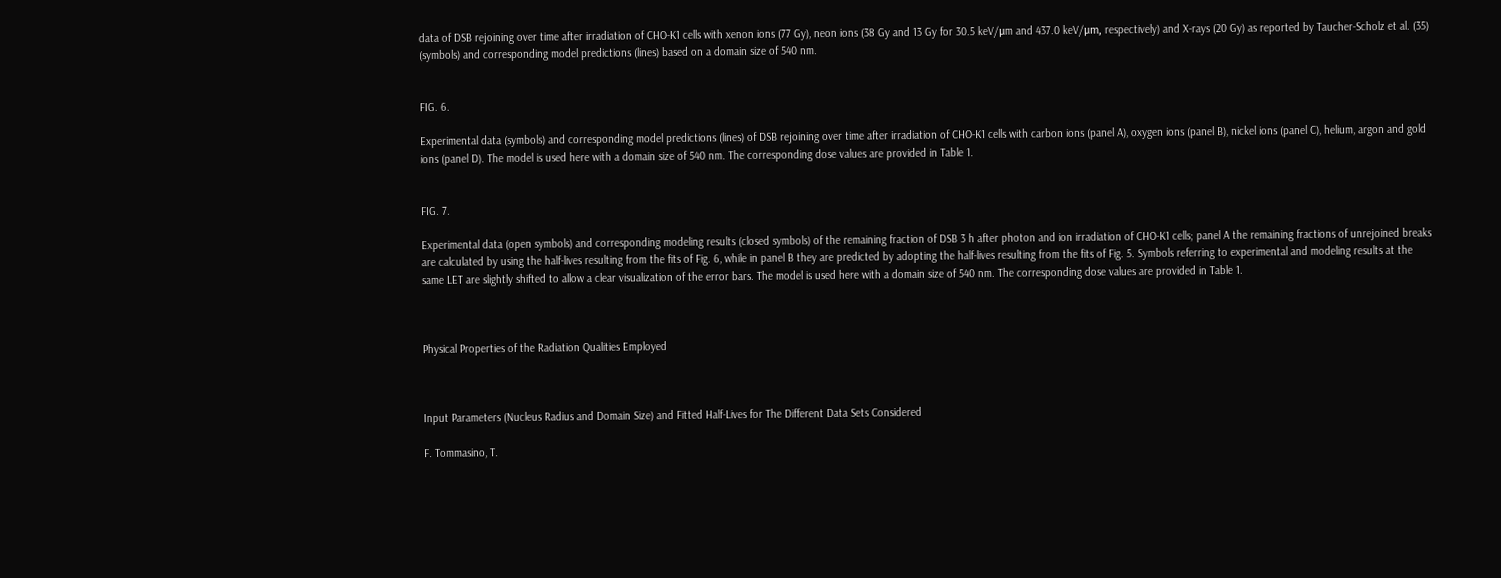data of DSB rejoining over time after irradiation of CHO-K1 cells with xenon ions (77 Gy), neon ions (38 Gy and 13 Gy for 30.5 keV/μm and 437.0 keV/μm, respectively) and X-rays (20 Gy) as reported by Taucher-Scholz et al. (35) (symbols) and corresponding model predictions (lines) based on a domain size of 540 nm.


FIG. 6.

Experimental data (symbols) and corresponding model predictions (lines) of DSB rejoining over time after irradiation of CHO-K1 cells with carbon ions (panel A), oxygen ions (panel B), nickel ions (panel C), helium, argon and gold ions (panel D). The model is used here with a domain size of 540 nm. The corresponding dose values are provided in Table 1.


FIG. 7.

Experimental data (open symbols) and corresponding modeling results (closed symbols) of the remaining fraction of DSB 3 h after photon and ion irradiation of CHO-K1 cells; panel A the remaining fractions of unrejoined breaks are calculated by using the half-lives resulting from the fits of Fig. 6, while in panel B they are predicted by adopting the half-lives resulting from the fits of Fig. 5. Symbols referring to experimental and modeling results at the same LET are slightly shifted to allow a clear visualization of the error bars. The model is used here with a domain size of 540 nm. The corresponding dose values are provided in Table 1.



Physical Properties of the Radiation Qualities Employed



Input Parameters (Nucleus Radius and Domain Size) and Fitted Half-Lives for The Different Data Sets Considered

F. Tommasino, T.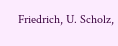Friedrich, U. Scholz,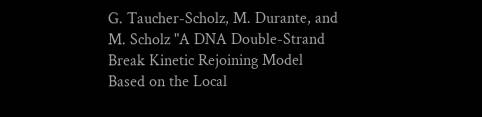G. Taucher-Scholz, M. Durante, and M. Scholz "A DNA Double-Strand Break Kinetic Rejoining Model Based on the Local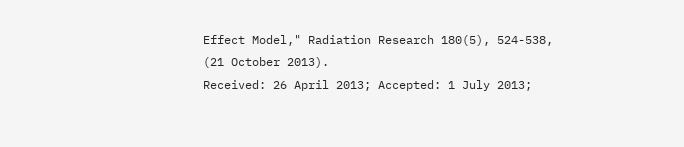Effect Model," Radiation Research 180(5), 524-538, (21 October 2013).
Received: 26 April 2013; Accepted: 1 July 2013;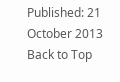Published: 21 October 2013
Back to Top